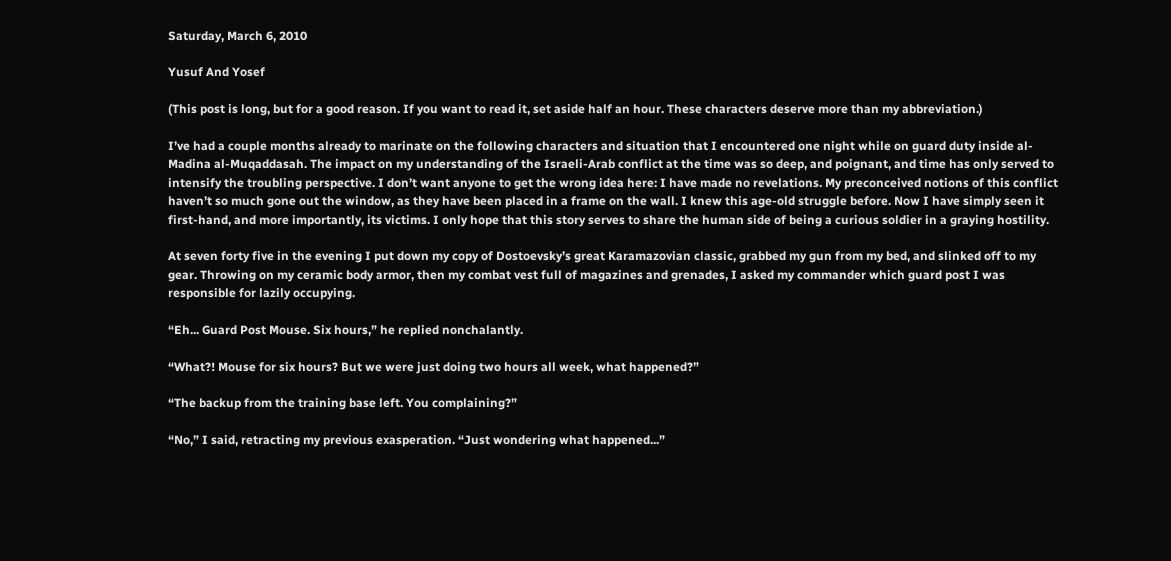Saturday, March 6, 2010

Yusuf And Yosef

(This post is long, but for a good reason. If you want to read it, set aside half an hour. These characters deserve more than my abbreviation.)

I’ve had a couple months already to marinate on the following characters and situation that I encountered one night while on guard duty inside al-Madina al-Muqaddasah. The impact on my understanding of the Israeli-Arab conflict at the time was so deep, and poignant, and time has only served to intensify the troubling perspective. I don’t want anyone to get the wrong idea here: I have made no revelations. My preconceived notions of this conflict haven’t so much gone out the window, as they have been placed in a frame on the wall. I knew this age-old struggle before. Now I have simply seen it first-hand, and more importantly, its victims. I only hope that this story serves to share the human side of being a curious soldier in a graying hostility.

At seven forty five in the evening I put down my copy of Dostoevsky’s great Karamazovian classic, grabbed my gun from my bed, and slinked off to my gear. Throwing on my ceramic body armor, then my combat vest full of magazines and grenades, I asked my commander which guard post I was responsible for lazily occupying.

“Eh... Guard Post Mouse. Six hours,” he replied nonchalantly.

“What?! Mouse for six hours? But we were just doing two hours all week, what happened?”

“The backup from the training base left. You complaining?”

“No,” I said, retracting my previous exasperation. “Just wondering what happened...”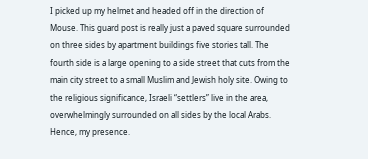I picked up my helmet and headed off in the direction of Mouse. This guard post is really just a paved square surrounded on three sides by apartment buildings five stories tall. The fourth side is a large opening to a side street that cuts from the main city street to a small Muslim and Jewish holy site. Owing to the religious significance, Israeli “settlers” live in the area, overwhelmingly surrounded on all sides by the local Arabs. Hence, my presence.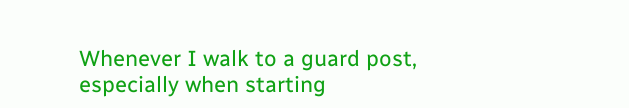Whenever I walk to a guard post, especially when starting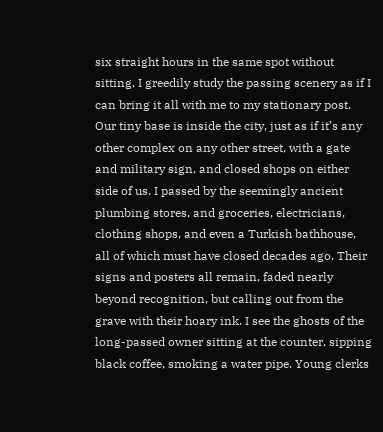six straight hours in the same spot without sitting, I greedily study the passing scenery as if I can bring it all with me to my stationary post. Our tiny base is inside the city, just as if it’s any other complex on any other street, with a gate and military sign, and closed shops on either side of us. I passed by the seemingly ancient plumbing stores, and groceries, electricians, clothing shops, and even a Turkish bathhouse, all of which must have closed decades ago. Their signs and posters all remain, faded nearly beyond recognition, but calling out from the grave with their hoary ink. I see the ghosts of the long-passed owner sitting at the counter, sipping black coffee, smoking a water pipe. Young clerks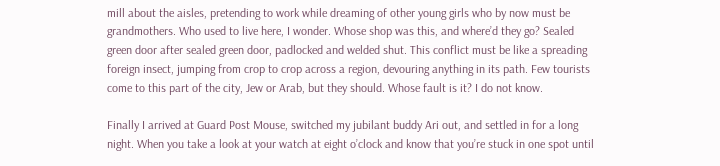mill about the aisles, pretending to work while dreaming of other young girls who by now must be grandmothers. Who used to live here, I wonder. Whose shop was this, and where’d they go? Sealed green door after sealed green door, padlocked and welded shut. This conflict must be like a spreading foreign insect, jumping from crop to crop across a region, devouring anything in its path. Few tourists come to this part of the city, Jew or Arab, but they should. Whose fault is it? I do not know.

Finally I arrived at Guard Post Mouse, switched my jubilant buddy Ari out, and settled in for a long night. When you take a look at your watch at eight o’clock and know that you’re stuck in one spot until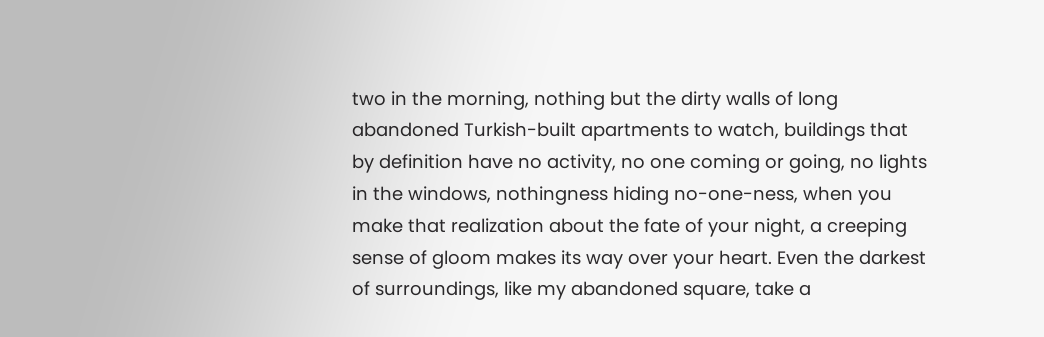two in the morning, nothing but the dirty walls of long abandoned Turkish-built apartments to watch, buildings that by definition have no activity, no one coming or going, no lights in the windows, nothingness hiding no-one-ness, when you make that realization about the fate of your night, a creeping sense of gloom makes its way over your heart. Even the darkest of surroundings, like my abandoned square, take a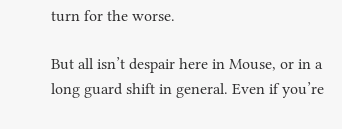turn for the worse.

But all isn’t despair here in Mouse, or in a long guard shift in general. Even if you’re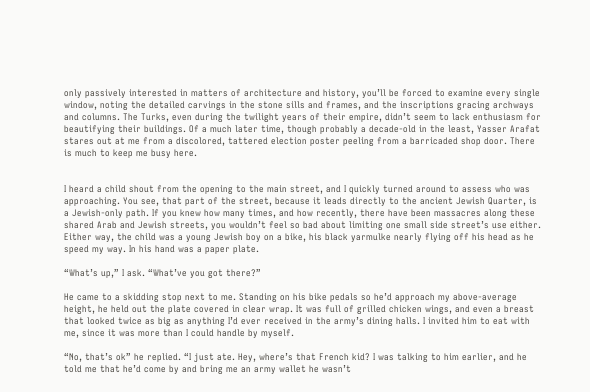only passively interested in matters of architecture and history, you’ll be forced to examine every single window, noting the detailed carvings in the stone sills and frames, and the inscriptions gracing archways and columns. The Turks, even during the twilight years of their empire, didn’t seem to lack enthusiasm for beautifying their buildings. Of a much later time, though probably a decade-old in the least, Yasser Arafat stares out at me from a discolored, tattered election poster peeling from a barricaded shop door. There is much to keep me busy here.


I heard a child shout from the opening to the main street, and I quickly turned around to assess who was approaching. You see, that part of the street, because it leads directly to the ancient Jewish Quarter, is a Jewish-only path. If you knew how many times, and how recently, there have been massacres along these shared Arab and Jewish streets, you wouldn’t feel so bad about limiting one small side street’s use either. Either way, the child was a young Jewish boy on a bike, his black yarmulke nearly flying off his head as he speed my way. In his hand was a paper plate.

“What’s up,” I ask. “What’ve you got there?”

He came to a skidding stop next to me. Standing on his bike pedals so he’d approach my above-average height, he held out the plate covered in clear wrap. It was full of grilled chicken wings, and even a breast that looked twice as big as anything I’d ever received in the army’s dining halls. I invited him to eat with me, since it was more than I could handle by myself.

“No, that’s ok” he replied. “I just ate. Hey, where’s that French kid? I was talking to him earlier, and he told me that he’d come by and bring me an army wallet he wasn’t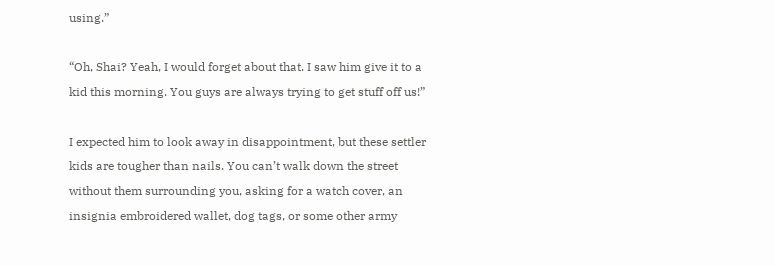using.”

“Oh, Shai? Yeah, I would forget about that. I saw him give it to a kid this morning. You guys are always trying to get stuff off us!”

I expected him to look away in disappointment, but these settler kids are tougher than nails. You can’t walk down the street without them surrounding you, asking for a watch cover, an insignia embroidered wallet, dog tags, or some other army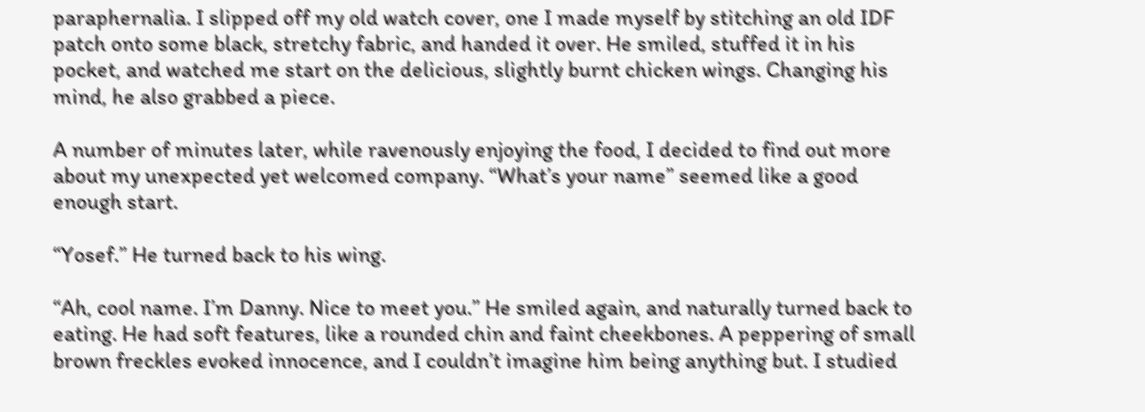paraphernalia. I slipped off my old watch cover, one I made myself by stitching an old IDF patch onto some black, stretchy fabric, and handed it over. He smiled, stuffed it in his pocket, and watched me start on the delicious, slightly burnt chicken wings. Changing his mind, he also grabbed a piece.

A number of minutes later, while ravenously enjoying the food, I decided to find out more about my unexpected yet welcomed company. “What’s your name” seemed like a good enough start.

“Yosef.” He turned back to his wing.

“Ah, cool name. I’m Danny. Nice to meet you.” He smiled again, and naturally turned back to eating. He had soft features, like a rounded chin and faint cheekbones. A peppering of small brown freckles evoked innocence, and I couldn’t imagine him being anything but. I studied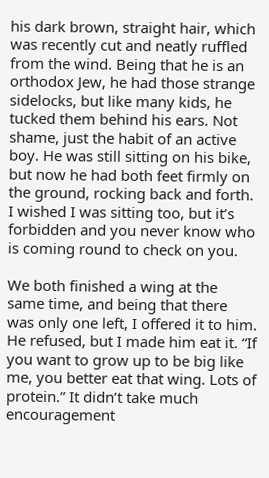his dark brown, straight hair, which was recently cut and neatly ruffled from the wind. Being that he is an orthodox Jew, he had those strange sidelocks, but like many kids, he tucked them behind his ears. Not shame, just the habit of an active boy. He was still sitting on his bike, but now he had both feet firmly on the ground, rocking back and forth. I wished I was sitting too, but it’s forbidden and you never know who is coming round to check on you.

We both finished a wing at the same time, and being that there was only one left, I offered it to him. He refused, but I made him eat it. “If you want to grow up to be big like me, you better eat that wing. Lots of protein.” It didn’t take much encouragement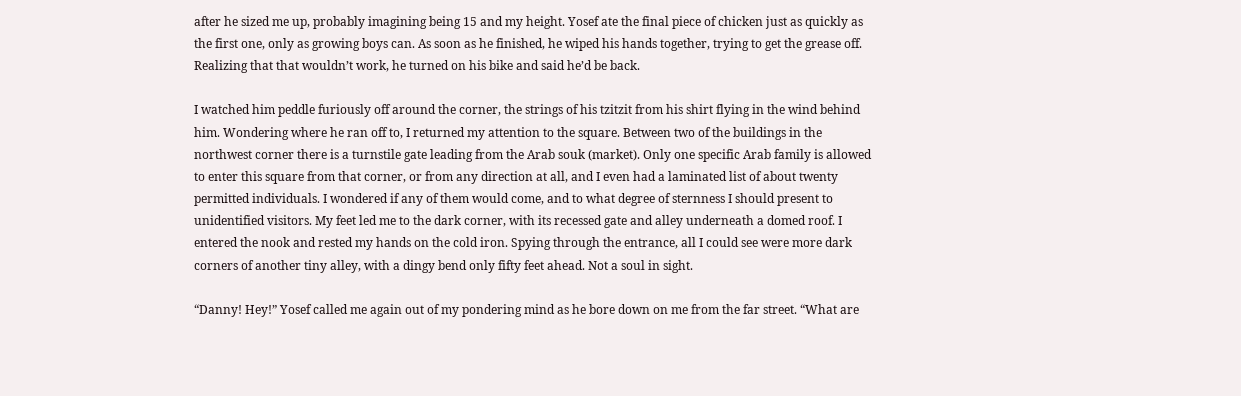after he sized me up, probably imagining being 15 and my height. Yosef ate the final piece of chicken just as quickly as the first one, only as growing boys can. As soon as he finished, he wiped his hands together, trying to get the grease off. Realizing that that wouldn’t work, he turned on his bike and said he’d be back.

I watched him peddle furiously off around the corner, the strings of his tzitzit from his shirt flying in the wind behind him. Wondering where he ran off to, I returned my attention to the square. Between two of the buildings in the northwest corner there is a turnstile gate leading from the Arab souk (market). Only one specific Arab family is allowed to enter this square from that corner, or from any direction at all, and I even had a laminated list of about twenty permitted individuals. I wondered if any of them would come, and to what degree of sternness I should present to unidentified visitors. My feet led me to the dark corner, with its recessed gate and alley underneath a domed roof. I entered the nook and rested my hands on the cold iron. Spying through the entrance, all I could see were more dark corners of another tiny alley, with a dingy bend only fifty feet ahead. Not a soul in sight.

“Danny! Hey!” Yosef called me again out of my pondering mind as he bore down on me from the far street. “What are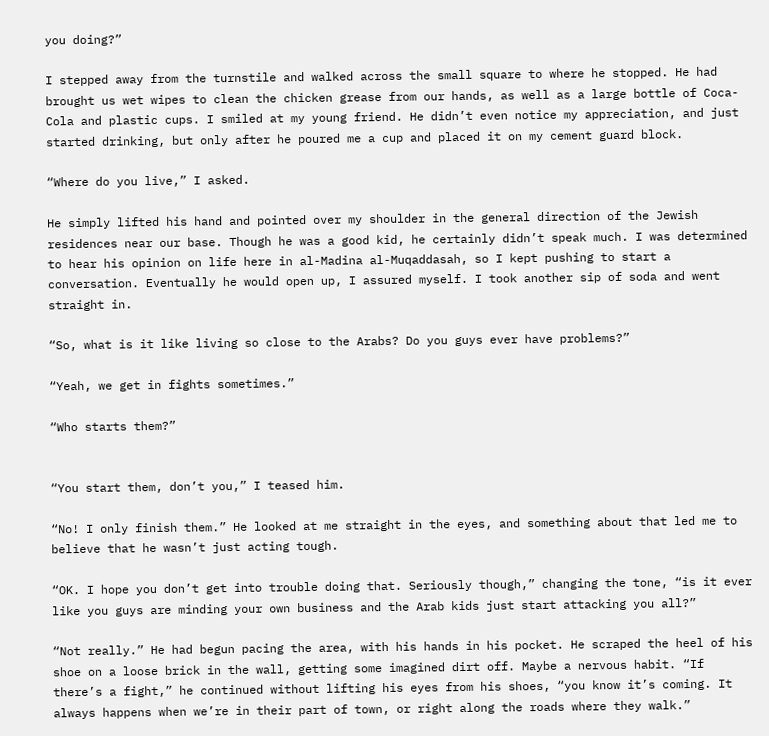you doing?”

I stepped away from the turnstile and walked across the small square to where he stopped. He had brought us wet wipes to clean the chicken grease from our hands, as well as a large bottle of Coca-Cola and plastic cups. I smiled at my young friend. He didn’t even notice my appreciation, and just started drinking, but only after he poured me a cup and placed it on my cement guard block.

“Where do you live,” I asked.

He simply lifted his hand and pointed over my shoulder in the general direction of the Jewish residences near our base. Though he was a good kid, he certainly didn’t speak much. I was determined to hear his opinion on life here in al-Madina al-Muqaddasah, so I kept pushing to start a conversation. Eventually he would open up, I assured myself. I took another sip of soda and went straight in.

“So, what is it like living so close to the Arabs? Do you guys ever have problems?”

“Yeah, we get in fights sometimes.”

“Who starts them?”


“You start them, don’t you,” I teased him.

“No! I only finish them.” He looked at me straight in the eyes, and something about that led me to believe that he wasn’t just acting tough.

“OK. I hope you don’t get into trouble doing that. Seriously though,” changing the tone, “is it ever like you guys are minding your own business and the Arab kids just start attacking you all?”

“Not really.” He had begun pacing the area, with his hands in his pocket. He scraped the heel of his shoe on a loose brick in the wall, getting some imagined dirt off. Maybe a nervous habit. “If there’s a fight,” he continued without lifting his eyes from his shoes, “you know it’s coming. It always happens when we’re in their part of town, or right along the roads where they walk.”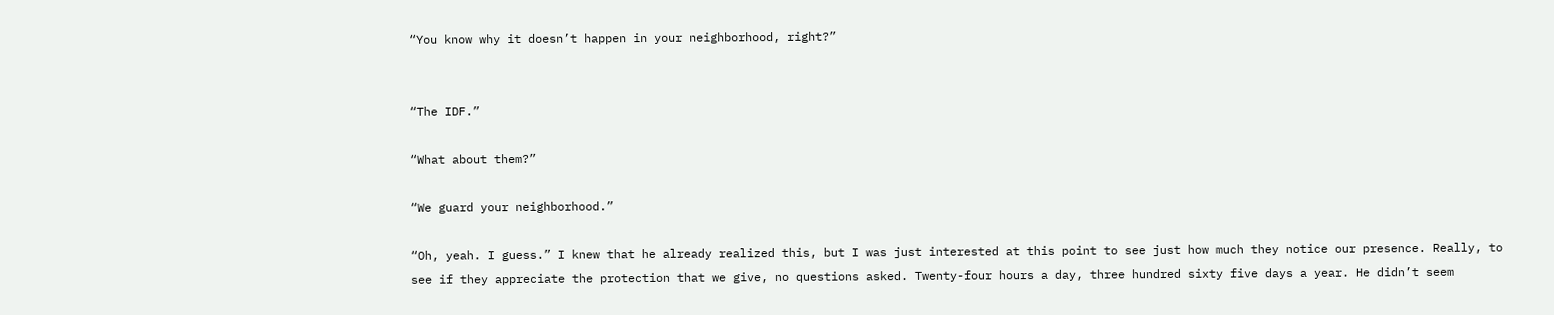“You know why it doesn’t happen in your neighborhood, right?”


“The IDF.”

“What about them?”

“We guard your neighborhood.”

“Oh, yeah. I guess.” I knew that he already realized this, but I was just interested at this point to see just how much they notice our presence. Really, to see if they appreciate the protection that we give, no questions asked. Twenty-four hours a day, three hundred sixty five days a year. He didn’t seem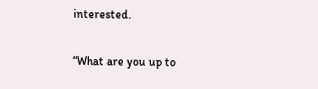interested.

“What are you up to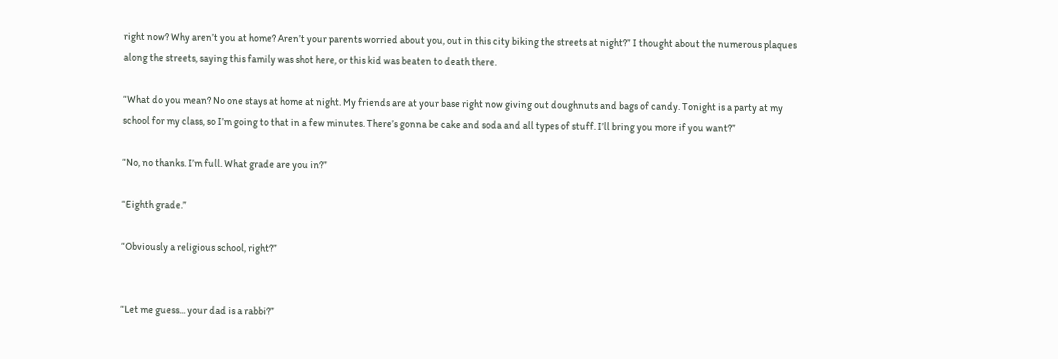right now? Why aren’t you at home? Aren’t your parents worried about you, out in this city biking the streets at night?” I thought about the numerous plaques along the streets, saying this family was shot here, or this kid was beaten to death there.

“What do you mean? No one stays at home at night. My friends are at your base right now giving out doughnuts and bags of candy. Tonight is a party at my school for my class, so I’m going to that in a few minutes. There’s gonna be cake and soda and all types of stuff. I’ll bring you more if you want?”

“No, no thanks. I’m full. What grade are you in?”

“Eighth grade.”

“Obviously a religious school, right?”


“Let me guess... your dad is a rabbi?”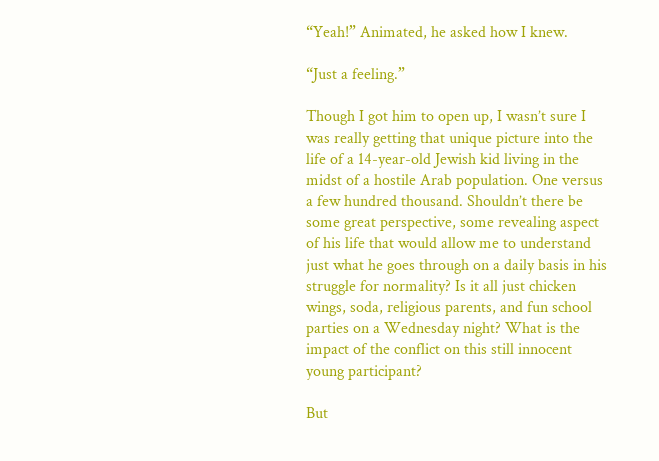“Yeah!” Animated, he asked how I knew.

“Just a feeling.”

Though I got him to open up, I wasn’t sure I was really getting that unique picture into the life of a 14-year-old Jewish kid living in the midst of a hostile Arab population. One versus a few hundred thousand. Shouldn’t there be some great perspective, some revealing aspect of his life that would allow me to understand just what he goes through on a daily basis in his struggle for normality? Is it all just chicken wings, soda, religious parents, and fun school parties on a Wednesday night? What is the impact of the conflict on this still innocent young participant?

But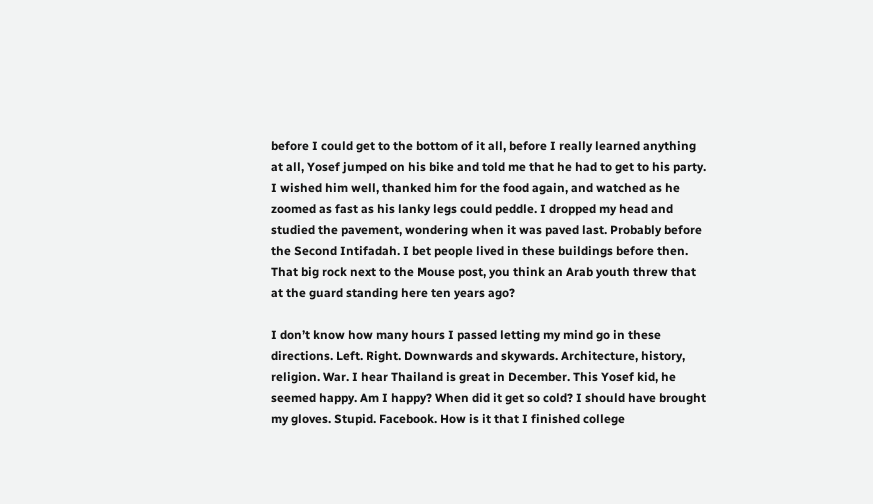before I could get to the bottom of it all, before I really learned anything at all, Yosef jumped on his bike and told me that he had to get to his party. I wished him well, thanked him for the food again, and watched as he zoomed as fast as his lanky legs could peddle. I dropped my head and studied the pavement, wondering when it was paved last. Probably before the Second Intifadah. I bet people lived in these buildings before then. That big rock next to the Mouse post, you think an Arab youth threw that at the guard standing here ten years ago?

I don’t know how many hours I passed letting my mind go in these directions. Left. Right. Downwards and skywards. Architecture, history, religion. War. I hear Thailand is great in December. This Yosef kid, he seemed happy. Am I happy? When did it get so cold? I should have brought my gloves. Stupid. Facebook. How is it that I finished college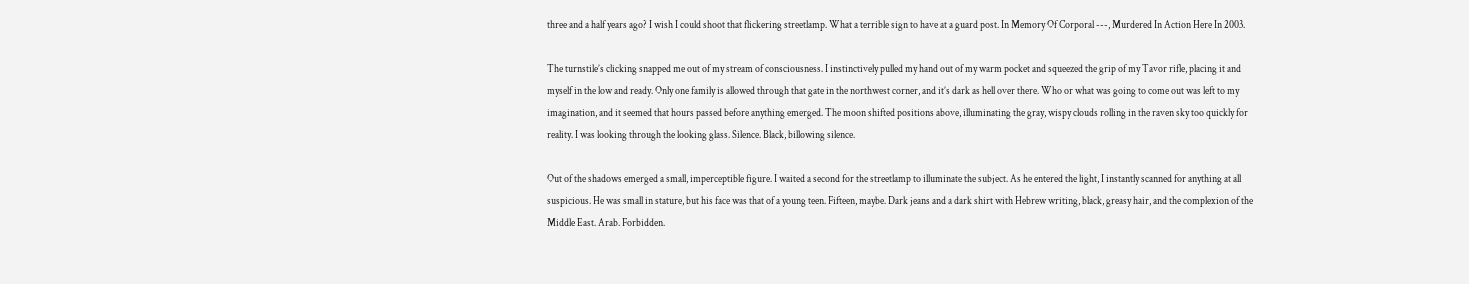three and a half years ago? I wish I could shoot that flickering streetlamp. What a terrible sign to have at a guard post. In Memory Of Corporal ---, Murdered In Action Here In 2003.

The turnstile’s clicking snapped me out of my stream of consciousness. I instinctively pulled my hand out of my warm pocket and squeezed the grip of my Tavor rifle, placing it and myself in the low and ready. Only one family is allowed through that gate in the northwest corner, and it’s dark as hell over there. Who or what was going to come out was left to my imagination, and it seemed that hours passed before anything emerged. The moon shifted positions above, illuminating the gray, wispy clouds rolling in the raven sky too quickly for reality. I was looking through the looking glass. Silence. Black, billowing silence.

Out of the shadows emerged a small, imperceptible figure. I waited a second for the streetlamp to illuminate the subject. As he entered the light, I instantly scanned for anything at all suspicious. He was small in stature, but his face was that of a young teen. Fifteen, maybe. Dark jeans and a dark shirt with Hebrew writing, black, greasy hair, and the complexion of the Middle East. Arab. Forbidden.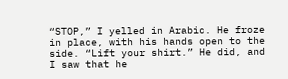“STOP,” I yelled in Arabic. He froze in place, with his hands open to the side. “Lift your shirt.” He did, and I saw that he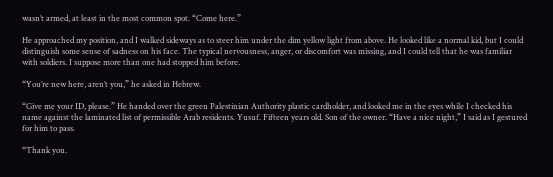wasn’t armed, at least in the most common spot. “Come here.”

He approached my position, and I walked sideways as to steer him under the dim yellow light from above. He looked like a normal kid, but I could distinguish some sense of sadness on his face. The typical nervousness, anger, or discomfort was missing, and I could tell that he was familiar with soldiers. I suppose more than one had stopped him before.

“You’re new here, aren’t you,” he asked in Hebrew.

“Give me your ID, please.” He handed over the green Palestinian Authority plastic cardholder, and looked me in the eyes while I checked his name against the laminated list of permissible Arab residents. Yusuf. Fifteen years old. Son of the owner. “Have a nice night,” I said as I gestured for him to pass.

“Thank you.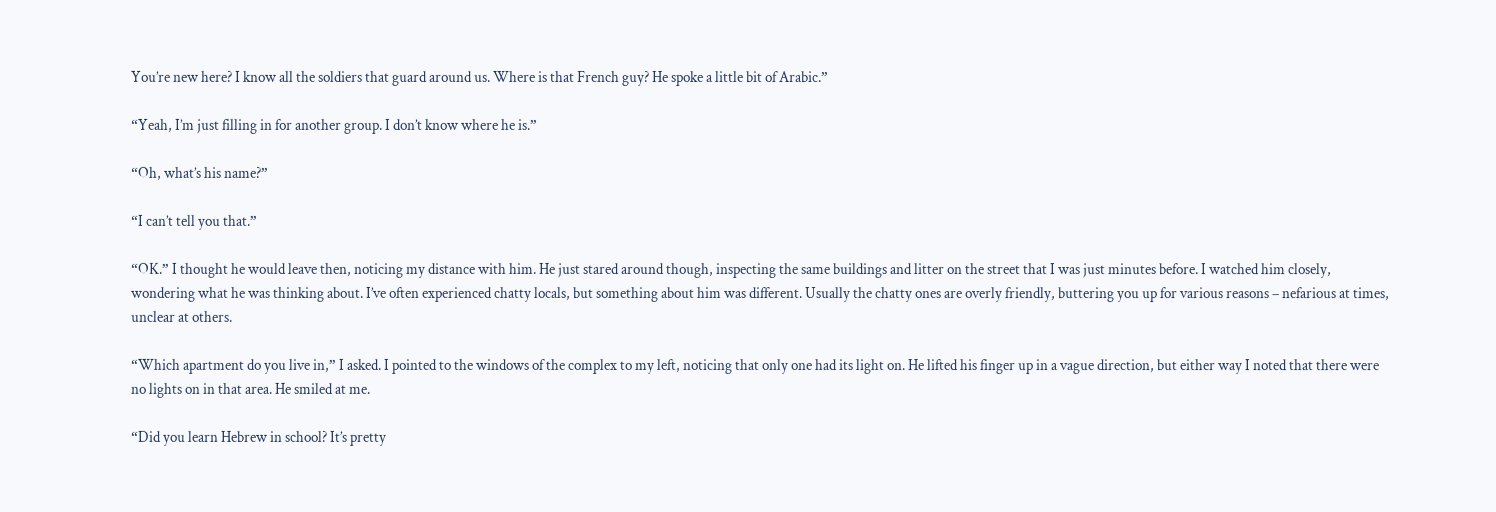You’re new here? I know all the soldiers that guard around us. Where is that French guy? He spoke a little bit of Arabic.”

“Yeah, I’m just filling in for another group. I don’t know where he is.”

“Oh, what’s his name?”

“I can’t tell you that.”

“OK.” I thought he would leave then, noticing my distance with him. He just stared around though, inspecting the same buildings and litter on the street that I was just minutes before. I watched him closely, wondering what he was thinking about. I’ve often experienced chatty locals, but something about him was different. Usually the chatty ones are overly friendly, buttering you up for various reasons – nefarious at times, unclear at others.

“Which apartment do you live in,” I asked. I pointed to the windows of the complex to my left, noticing that only one had its light on. He lifted his finger up in a vague direction, but either way I noted that there were no lights on in that area. He smiled at me.

“Did you learn Hebrew in school? It’s pretty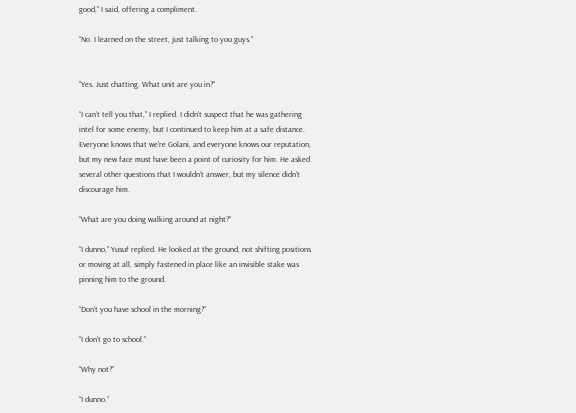good,” I said, offering a compliment.

“No. I learned on the street, just talking to you guys.”


“Yes. Just chatting. What unit are you in?”

“I can’t tell you that,” I replied. I didn’t suspect that he was gathering intel for some enemy, but I continued to keep him at a safe distance. Everyone knows that we’re Golani, and everyone knows our reputation, but my new face must have been a point of curiosity for him. He asked several other questions that I wouldn’t answer, but my silence didn’t discourage him.

“What are you doing walking around at night?”

“I dunno,” Yusuf replied. He looked at the ground, not shifting positions or moving at all, simply fastened in place like an invisible stake was pinning him to the ground.

“Don’t you have school in the morning?”

“I don’t go to school.”

“Why not?”

“I dunno.”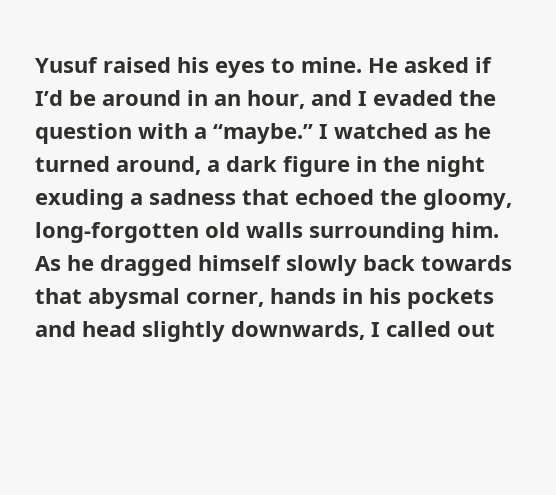Yusuf raised his eyes to mine. He asked if I’d be around in an hour, and I evaded the question with a “maybe.” I watched as he turned around, a dark figure in the night exuding a sadness that echoed the gloomy, long-forgotten old walls surrounding him. As he dragged himself slowly back towards that abysmal corner, hands in his pockets and head slightly downwards, I called out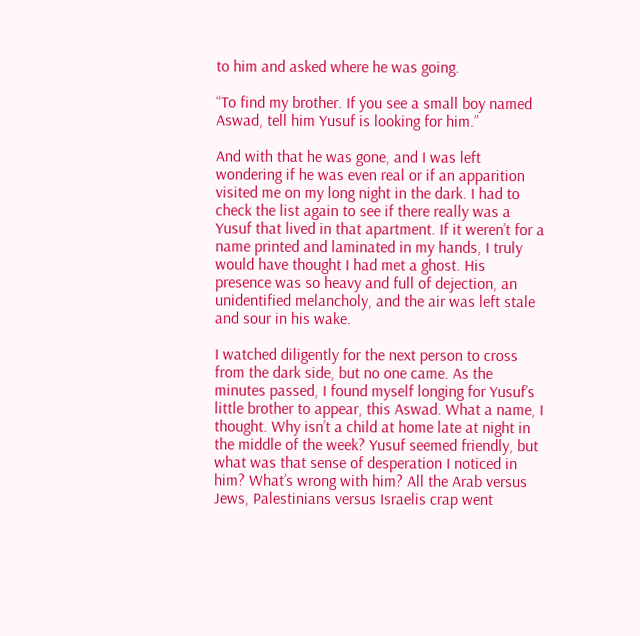to him and asked where he was going.

“To find my brother. If you see a small boy named Aswad, tell him Yusuf is looking for him.”

And with that he was gone, and I was left wondering if he was even real or if an apparition visited me on my long night in the dark. I had to check the list again to see if there really was a Yusuf that lived in that apartment. If it weren’t for a name printed and laminated in my hands, I truly would have thought I had met a ghost. His presence was so heavy and full of dejection, an unidentified melancholy, and the air was left stale and sour in his wake.

I watched diligently for the next person to cross from the dark side, but no one came. As the minutes passed, I found myself longing for Yusuf’s little brother to appear, this Aswad. What a name, I thought. Why isn’t a child at home late at night in the middle of the week? Yusuf seemed friendly, but what was that sense of desperation I noticed in him? What’s wrong with him? All the Arab versus Jews, Palestinians versus Israelis crap went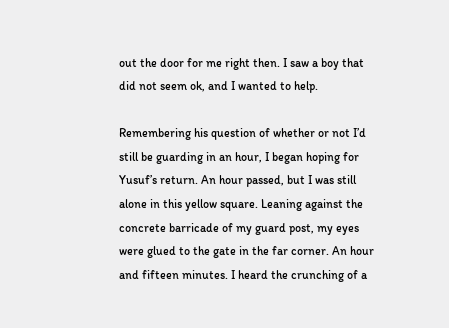out the door for me right then. I saw a boy that did not seem ok, and I wanted to help.

Remembering his question of whether or not I’d still be guarding in an hour, I began hoping for Yusuf’s return. An hour passed, but I was still alone in this yellow square. Leaning against the concrete barricade of my guard post, my eyes were glued to the gate in the far corner. An hour and fifteen minutes. I heard the crunching of a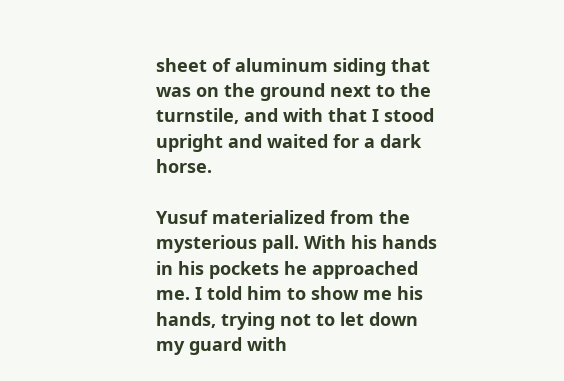sheet of aluminum siding that was on the ground next to the turnstile, and with that I stood upright and waited for a dark horse.

Yusuf materialized from the mysterious pall. With his hands in his pockets he approached me. I told him to show me his hands, trying not to let down my guard with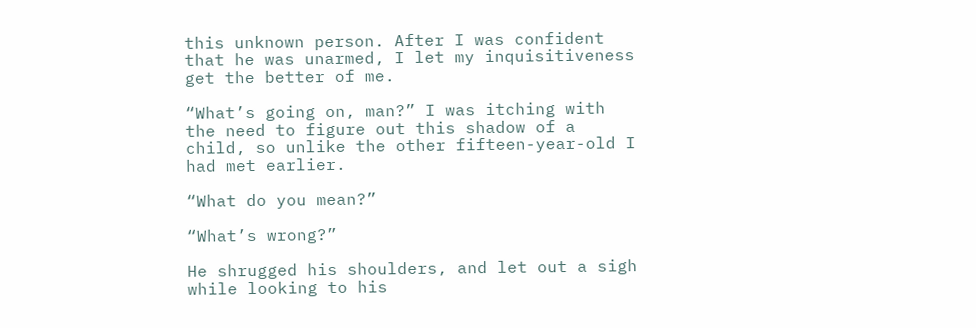this unknown person. After I was confident that he was unarmed, I let my inquisitiveness get the better of me.

“What’s going on, man?” I was itching with the need to figure out this shadow of a child, so unlike the other fifteen-year-old I had met earlier.

“What do you mean?”

“What’s wrong?”

He shrugged his shoulders, and let out a sigh while looking to his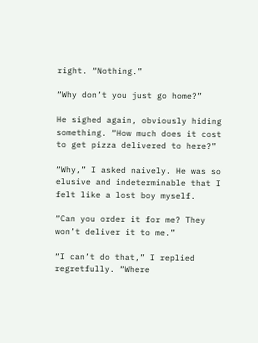right. “Nothing.”

“Why don’t you just go home?”

He sighed again, obviously hiding something. “How much does it cost to get pizza delivered to here?”

“Why,” I asked naively. He was so elusive and indeterminable that I felt like a lost boy myself.

“Can you order it for me? They won’t deliver it to me.”

“I can’t do that,” I replied regretfully. “Where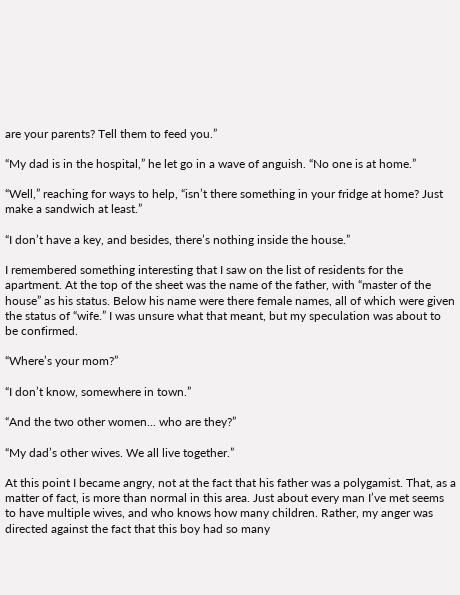are your parents? Tell them to feed you.”

“My dad is in the hospital,” he let go in a wave of anguish. “No one is at home.”

“Well,” reaching for ways to help, “isn’t there something in your fridge at home? Just make a sandwich at least.”

“I don’t have a key, and besides, there’s nothing inside the house.”

I remembered something interesting that I saw on the list of residents for the apartment. At the top of the sheet was the name of the father, with “master of the house” as his status. Below his name were there female names, all of which were given the status of “wife.” I was unsure what that meant, but my speculation was about to be confirmed.

“Where’s your mom?”

“I don’t know, somewhere in town.”

“And the two other women... who are they?”

“My dad’s other wives. We all live together.”

At this point I became angry, not at the fact that his father was a polygamist. That, as a matter of fact, is more than normal in this area. Just about every man I’ve met seems to have multiple wives, and who knows how many children. Rather, my anger was directed against the fact that this boy had so many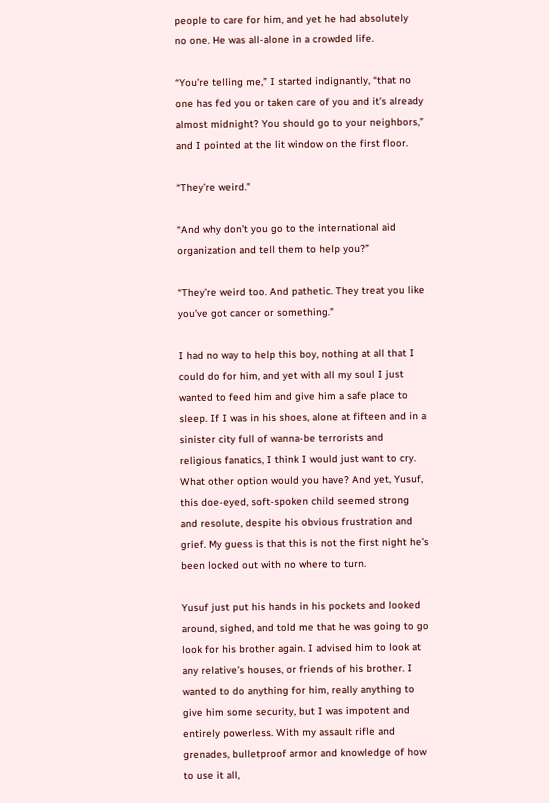people to care for him, and yet he had absolutely no one. He was all-alone in a crowded life.

“You’re telling me,” I started indignantly, “that no one has fed you or taken care of you and it’s already almost midnight? You should go to your neighbors,” and I pointed at the lit window on the first floor.

“They’re weird.”

“And why don’t you go to the international aid organization and tell them to help you?”

“They’re weird too. And pathetic. They treat you like you’ve got cancer or something.”

I had no way to help this boy, nothing at all that I could do for him, and yet with all my soul I just wanted to feed him and give him a safe place to sleep. If I was in his shoes, alone at fifteen and in a sinister city full of wanna-be terrorists and religious fanatics, I think I would just want to cry. What other option would you have? And yet, Yusuf, this doe-eyed, soft-spoken child seemed strong and resolute, despite his obvious frustration and grief. My guess is that this is not the first night he’s been locked out with no where to turn.

Yusuf just put his hands in his pockets and looked around, sighed, and told me that he was going to go look for his brother again. I advised him to look at any relative’s houses, or friends of his brother. I wanted to do anything for him, really anything to give him some security, but I was impotent and entirely powerless. With my assault rifle and grenades, bulletproof armor and knowledge of how to use it all,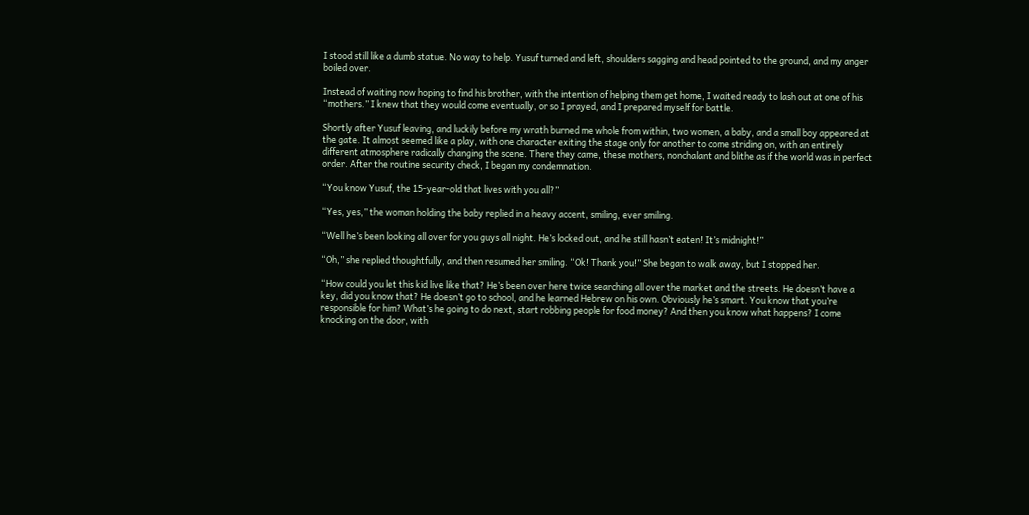I stood still like a dumb statue. No way to help. Yusuf turned and left, shoulders sagging and head pointed to the ground, and my anger boiled over.

Instead of waiting now hoping to find his brother, with the intention of helping them get home, I waited ready to lash out at one of his “mothers.” I knew that they would come eventually, or so I prayed, and I prepared myself for battle.

Shortly after Yusuf leaving, and luckily before my wrath burned me whole from within, two women, a baby, and a small boy appeared at the gate. It almost seemed like a play, with one character exiting the stage only for another to come striding on, with an entirely different atmosphere radically changing the scene. There they came, these mothers, nonchalant and blithe as if the world was in perfect order. After the routine security check, I began my condemnation.

“You know Yusuf, the 15-year-old that lives with you all?”

“Yes, yes,” the woman holding the baby replied in a heavy accent, smiling, ever smiling.

“Well he’s been looking all over for you guys all night. He’s locked out, and he still hasn’t eaten! It’s midnight!”

“Oh,” she replied thoughtfully, and then resumed her smiling. “Ok! Thank you!” She began to walk away, but I stopped her.

“How could you let this kid live like that? He’s been over here twice searching all over the market and the streets. He doesn’t have a key, did you know that? He doesn’t go to school, and he learned Hebrew on his own. Obviously he’s smart. You know that you’re responsible for him? What’s he going to do next, start robbing people for food money? And then you know what happens? I come knocking on the door, with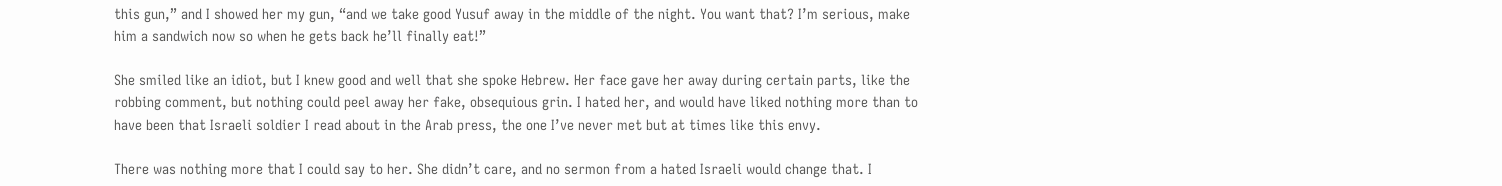this gun,” and I showed her my gun, “and we take good Yusuf away in the middle of the night. You want that? I’m serious, make him a sandwich now so when he gets back he’ll finally eat!”

She smiled like an idiot, but I knew good and well that she spoke Hebrew. Her face gave her away during certain parts, like the robbing comment, but nothing could peel away her fake, obsequious grin. I hated her, and would have liked nothing more than to have been that Israeli soldier I read about in the Arab press, the one I’ve never met but at times like this envy.

There was nothing more that I could say to her. She didn’t care, and no sermon from a hated Israeli would change that. I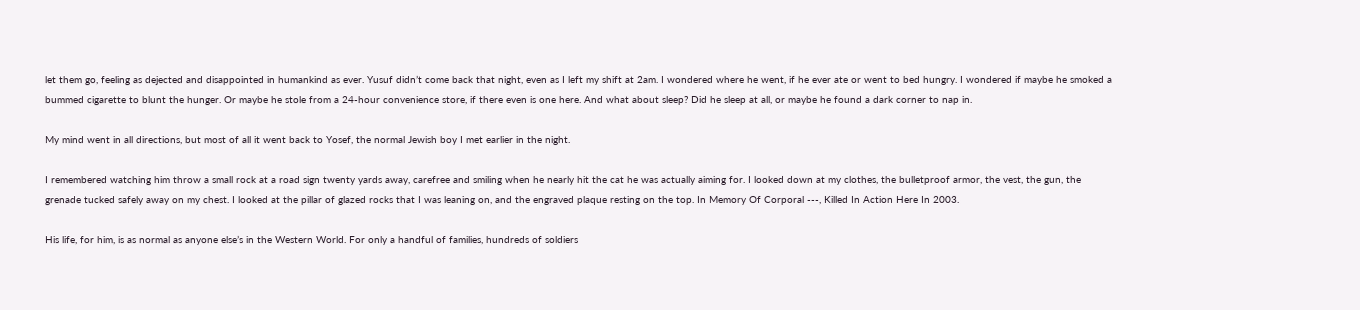let them go, feeling as dejected and disappointed in humankind as ever. Yusuf didn’t come back that night, even as I left my shift at 2am. I wondered where he went, if he ever ate or went to bed hungry. I wondered if maybe he smoked a bummed cigarette to blunt the hunger. Or maybe he stole from a 24-hour convenience store, if there even is one here. And what about sleep? Did he sleep at all, or maybe he found a dark corner to nap in.

My mind went in all directions, but most of all it went back to Yosef, the normal Jewish boy I met earlier in the night.

I remembered watching him throw a small rock at a road sign twenty yards away, carefree and smiling when he nearly hit the cat he was actually aiming for. I looked down at my clothes, the bulletproof armor, the vest, the gun, the grenade tucked safely away on my chest. I looked at the pillar of glazed rocks that I was leaning on, and the engraved plaque resting on the top. In Memory Of Corporal ---, Killed In Action Here In 2003.

His life, for him, is as normal as anyone else’s in the Western World. For only a handful of families, hundreds of soldiers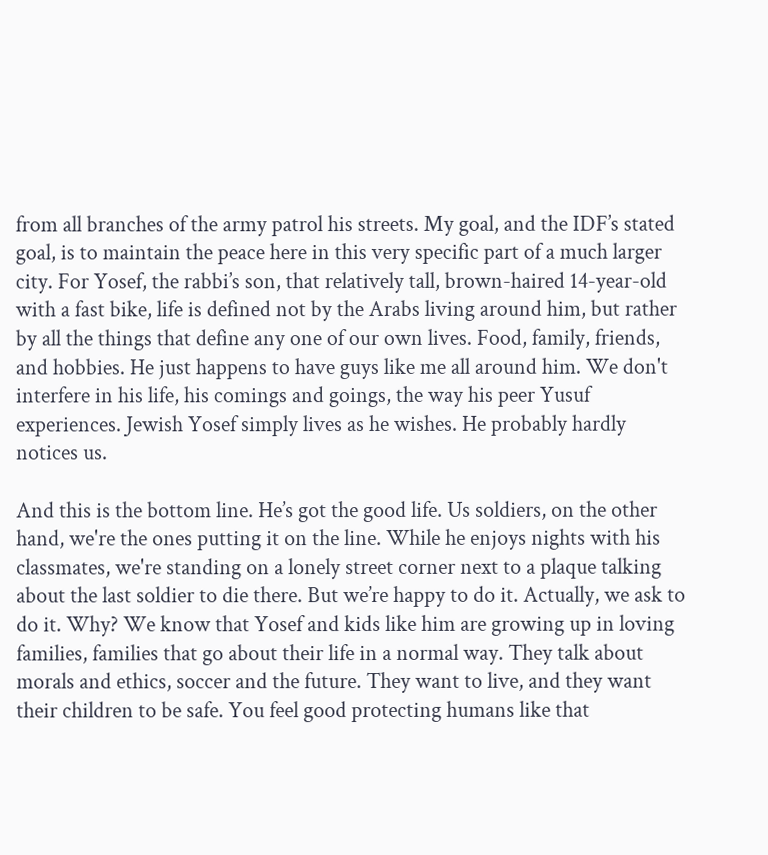from all branches of the army patrol his streets. My goal, and the IDF’s stated goal, is to maintain the peace here in this very specific part of a much larger city. For Yosef, the rabbi’s son, that relatively tall, brown-haired 14-year-old with a fast bike, life is defined not by the Arabs living around him, but rather by all the things that define any one of our own lives. Food, family, friends, and hobbies. He just happens to have guys like me all around him. We don't interfere in his life, his comings and goings, the way his peer Yusuf experiences. Jewish Yosef simply lives as he wishes. He probably hardly notices us.

And this is the bottom line. He’s got the good life. Us soldiers, on the other hand, we're the ones putting it on the line. While he enjoys nights with his classmates, we're standing on a lonely street corner next to a plaque talking about the last soldier to die there. But we’re happy to do it. Actually, we ask to do it. Why? We know that Yosef and kids like him are growing up in loving families, families that go about their life in a normal way. They talk about morals and ethics, soccer and the future. They want to live, and they want their children to be safe. You feel good protecting humans like that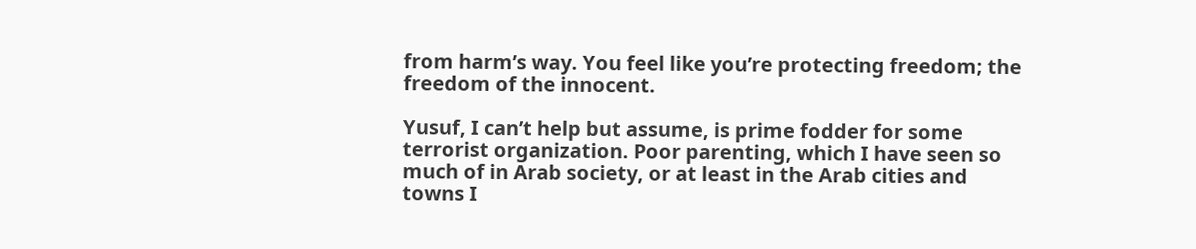from harm’s way. You feel like you’re protecting freedom; the freedom of the innocent.

Yusuf, I can’t help but assume, is prime fodder for some terrorist organization. Poor parenting, which I have seen so much of in Arab society, or at least in the Arab cities and towns I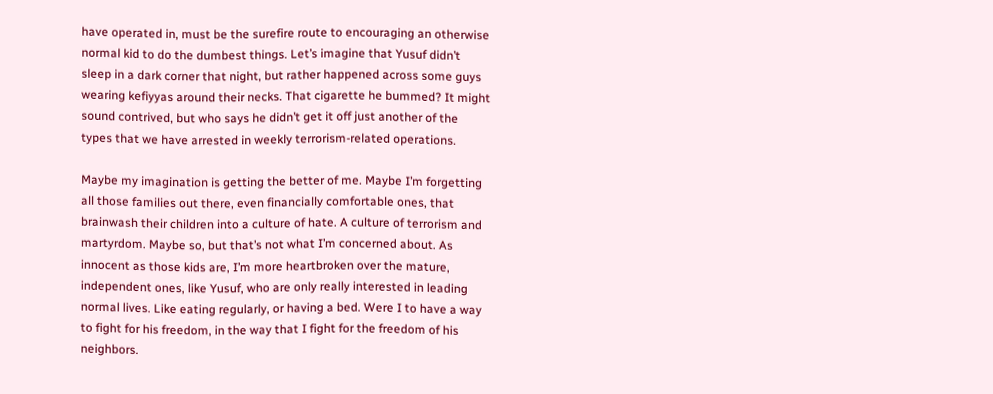have operated in, must be the surefire route to encouraging an otherwise normal kid to do the dumbest things. Let’s imagine that Yusuf didn’t sleep in a dark corner that night, but rather happened across some guys wearing kefiyyas around their necks. That cigarette he bummed? It might sound contrived, but who says he didn’t get it off just another of the types that we have arrested in weekly terrorism-related operations.

Maybe my imagination is getting the better of me. Maybe I’m forgetting all those families out there, even financially comfortable ones, that brainwash their children into a culture of hate. A culture of terrorism and martyrdom. Maybe so, but that’s not what I’m concerned about. As innocent as those kids are, I’m more heartbroken over the mature, independent ones, like Yusuf, who are only really interested in leading normal lives. Like eating regularly, or having a bed. Were I to have a way to fight for his freedom, in the way that I fight for the freedom of his neighbors.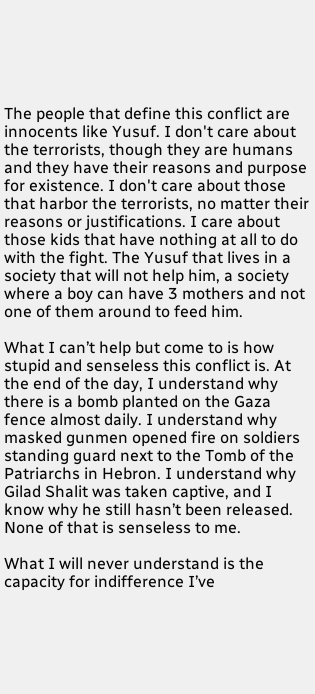The people that define this conflict are innocents like Yusuf. I don't care about the terrorists, though they are humans and they have their reasons and purpose for existence. I don't care about those that harbor the terrorists, no matter their reasons or justifications. I care about those kids that have nothing at all to do with the fight. The Yusuf that lives in a society that will not help him, a society where a boy can have 3 mothers and not one of them around to feed him.

What I can’t help but come to is how stupid and senseless this conflict is. At the end of the day, I understand why there is a bomb planted on the Gaza fence almost daily. I understand why masked gunmen opened fire on soldiers standing guard next to the Tomb of the Patriarchs in Hebron. I understand why Gilad Shalit was taken captive, and I know why he still hasn’t been released. None of that is senseless to me.

What I will never understand is the capacity for indifference I’ve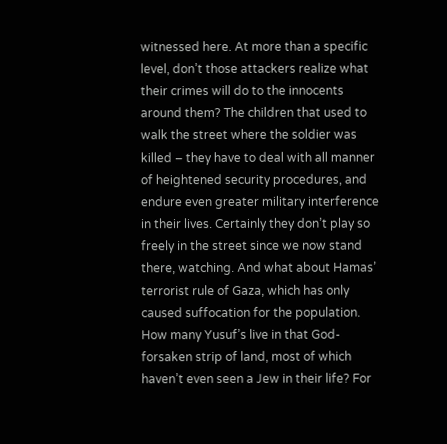witnessed here. At more than a specific level, don’t those attackers realize what their crimes will do to the innocents around them? The children that used to walk the street where the soldier was killed – they have to deal with all manner of heightened security procedures, and endure even greater military interference in their lives. Certainly they don’t play so freely in the street since we now stand there, watching. And what about Hamas’ terrorist rule of Gaza, which has only caused suffocation for the population. How many Yusuf’s live in that God-forsaken strip of land, most of which haven’t even seen a Jew in their life? For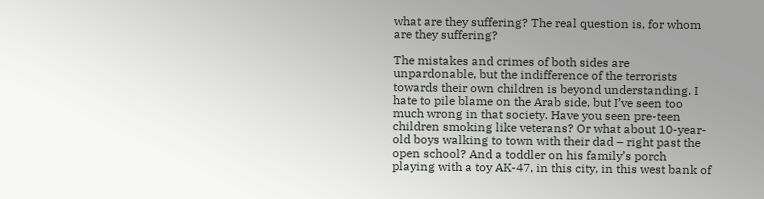what are they suffering? The real question is, for whom are they suffering?

The mistakes and crimes of both sides are unpardonable, but the indifference of the terrorists towards their own children is beyond understanding. I hate to pile blame on the Arab side, but I’ve seen too much wrong in that society. Have you seen pre-teen children smoking like veterans? Or what about 10-year-old boys walking to town with their dad – right past the open school? And a toddler on his family’s porch playing with a toy AK-47, in this city, in this west bank of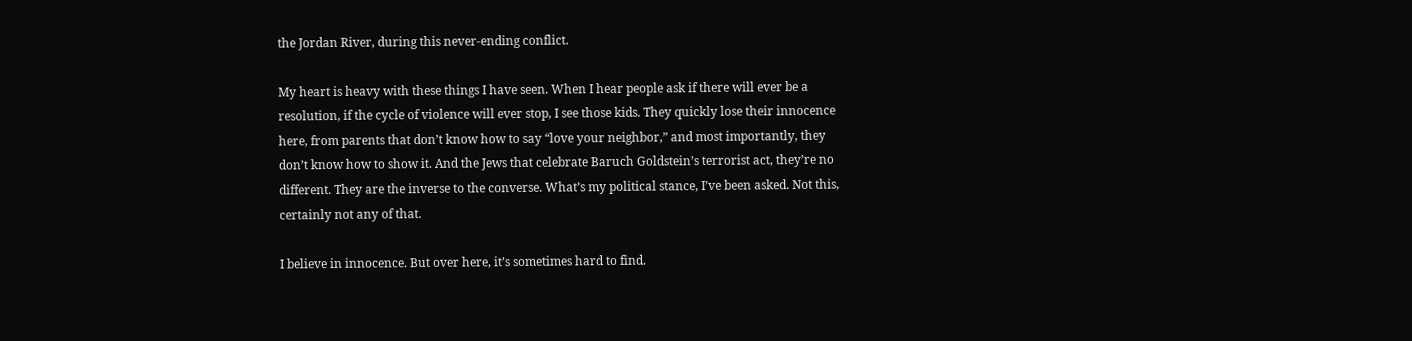the Jordan River, during this never-ending conflict.

My heart is heavy with these things I have seen. When I hear people ask if there will ever be a resolution, if the cycle of violence will ever stop, I see those kids. They quickly lose their innocence here, from parents that don’t know how to say “love your neighbor,” and most importantly, they don’t know how to show it. And the Jews that celebrate Baruch Goldstein’s terrorist act, they’re no different. They are the inverse to the converse. What’s my political stance, I’ve been asked. Not this, certainly not any of that.

I believe in innocence. But over here, it’s sometimes hard to find.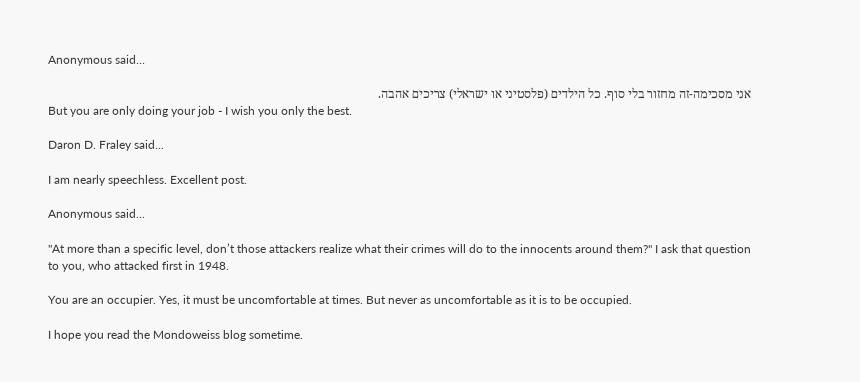Anonymous said...

אני מסכימה-זה מחזור בלי סוף. כל הילדים (פלסטיני או ישראלי) צריכים אהבה.
But you are only doing your job - I wish you only the best.

Daron D. Fraley said...

I am nearly speechless. Excellent post.

Anonymous said...

"At more than a specific level, don’t those attackers realize what their crimes will do to the innocents around them?" I ask that question to you, who attacked first in 1948.

You are an occupier. Yes, it must be uncomfortable at times. But never as uncomfortable as it is to be occupied.

I hope you read the Mondoweiss blog sometime.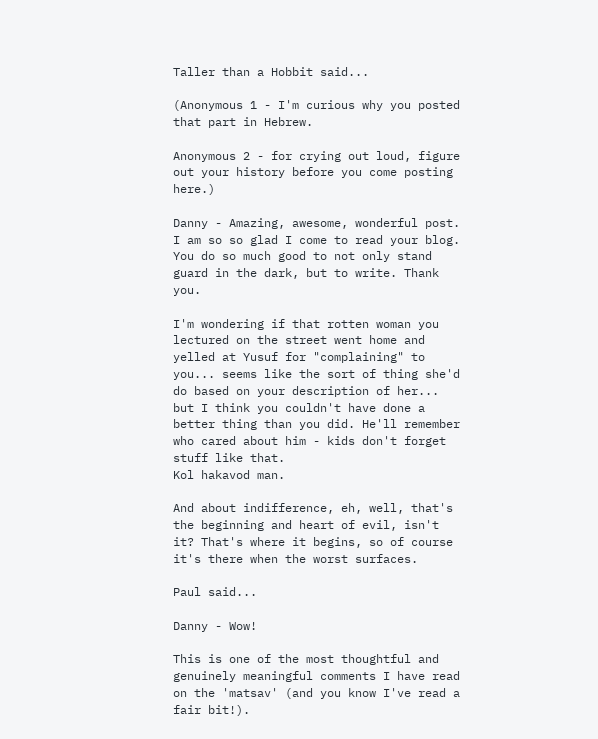Taller than a Hobbit said...

(Anonymous 1 - I'm curious why you posted that part in Hebrew.

Anonymous 2 - for crying out loud, figure out your history before you come posting here.)

Danny - Amazing, awesome, wonderful post. I am so so glad I come to read your blog. You do so much good to not only stand guard in the dark, but to write. Thank you.

I'm wondering if that rotten woman you lectured on the street went home and yelled at Yusuf for "complaining" to you... seems like the sort of thing she'd do based on your description of her...
but I think you couldn't have done a better thing than you did. He'll remember who cared about him - kids don't forget stuff like that.
Kol hakavod man.

And about indifference, eh, well, that's the beginning and heart of evil, isn't it? That's where it begins, so of course it's there when the worst surfaces.

Paul said...

Danny - Wow!

This is one of the most thoughtful and genuinely meaningful comments I have read on the 'matsav' (and you know I've read a fair bit!).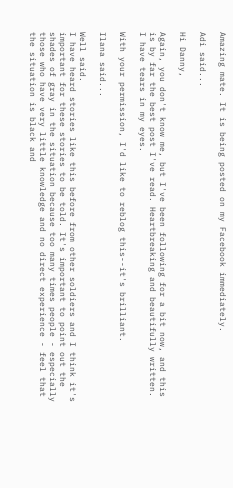Amazing mate. It is being posted on my Facebook immediately.

Adi said...

Hi Danny,

Again, you don't know me, but I've been following for a bit now, and this is by far the best post I've read. Heartbreaking and beautifully written. I have tears in my eyes.

With your permission, I'd like to reblog this--it's brilliant.

Ilana said...

Well said.
I have heard stories like this before from other soldiers and I think it's important for these stories to be told. It's important to point out the shades of gray in the situation because too many times people - especially those who have very little knowledge and no direct experience - feel that the situation is black and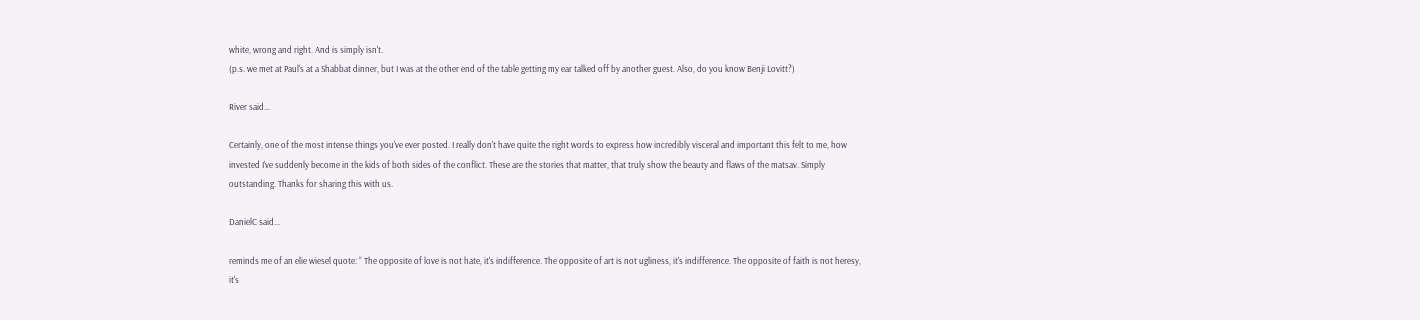white, wrong and right. And is simply isn't.
(p.s. we met at Paul's at a Shabbat dinner, but I was at the other end of the table getting my ear talked off by another guest. Also, do you know Benji Lovitt?)

River said...

Certainly, one of the most intense things you've ever posted. I really don't have quite the right words to express how incredibly visceral and important this felt to me, how invested I've suddenly become in the kids of both sides of the conflict. These are the stories that matter, that truly show the beauty and flaws of the matsav. Simply outstanding. Thanks for sharing this with us.

DanielC said...

reminds me of an elie wiesel quote: “ The opposite of love is not hate, it's indifference. The opposite of art is not ugliness, it's indifference. The opposite of faith is not heresy, it's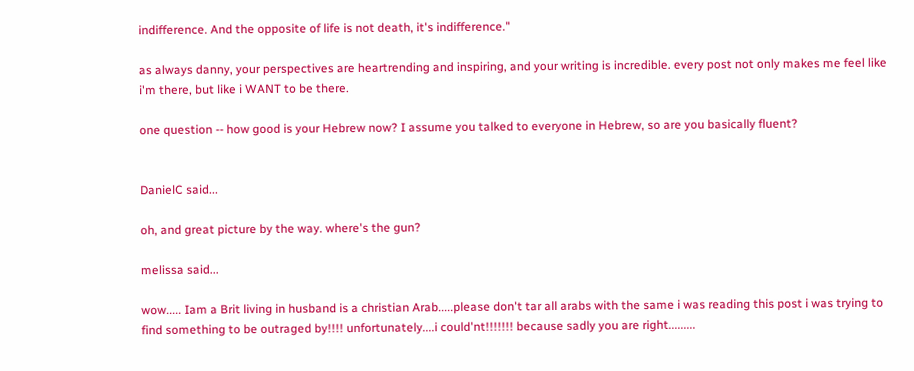indifference. And the opposite of life is not death, it's indifference."

as always danny, your perspectives are heartrending and inspiring, and your writing is incredible. every post not only makes me feel like i'm there, but like i WANT to be there.

one question -- how good is your Hebrew now? I assume you talked to everyone in Hebrew, so are you basically fluent?


DanielC said...

oh, and great picture by the way. where's the gun?

melissa said...

wow..... Iam a Brit living in husband is a christian Arab.....please don't tar all arabs with the same i was reading this post i was trying to find something to be outraged by!!!! unfortunately....i could'nt!!!!!!! because sadly you are right.........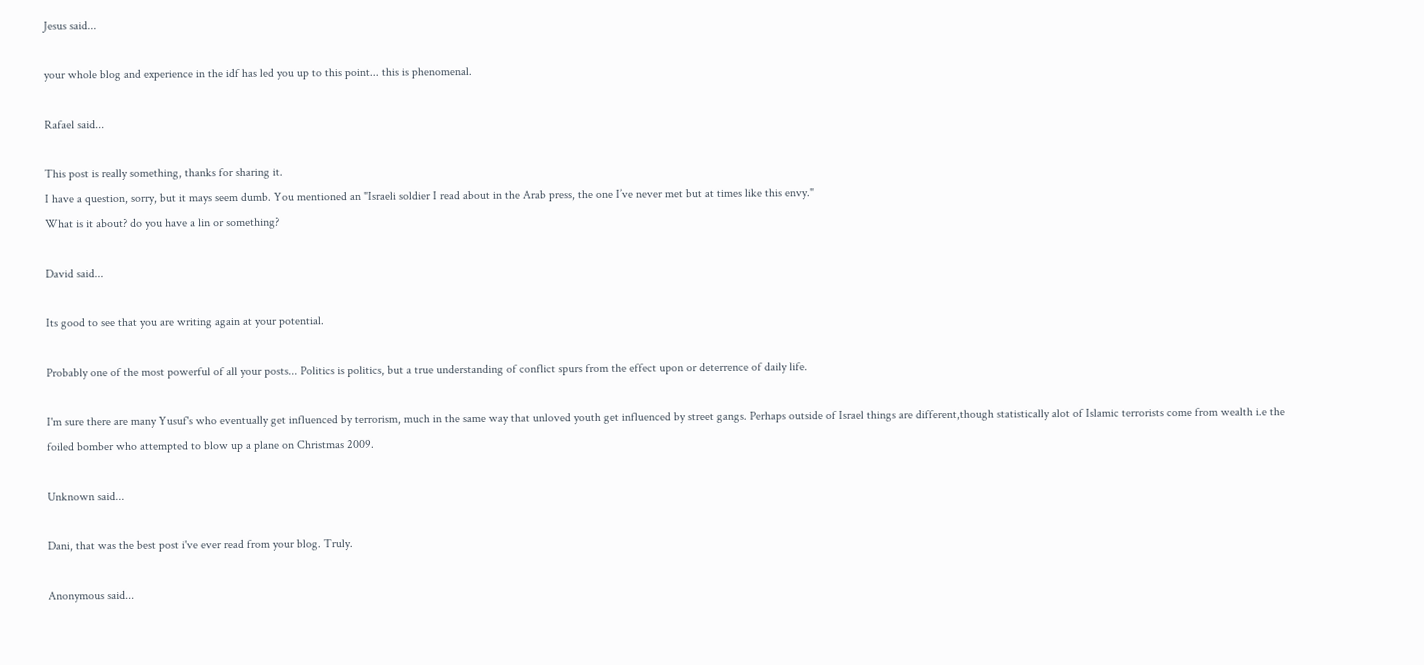Jesus said...

your whole blog and experience in the idf has led you up to this point... this is phenomenal.

Rafael said...

This post is really something, thanks for sharing it.
I have a question, sorry, but it mays seem dumb. You mentioned an "Israeli soldier I read about in the Arab press, the one I’ve never met but at times like this envy."
What is it about? do you have a lin or something?

David said...

Its good to see that you are writing again at your potential.

Probably one of the most powerful of all your posts... Politics is politics, but a true understanding of conflict spurs from the effect upon or deterrence of daily life.

I'm sure there are many Yusuf's who eventually get influenced by terrorism, much in the same way that unloved youth get influenced by street gangs. Perhaps outside of Israel things are different,though statistically alot of Islamic terrorists come from wealth i.e the foiled bomber who attempted to blow up a plane on Christmas 2009.

Unknown said...

Dani, that was the best post i've ever read from your blog. Truly.

Anonymous said...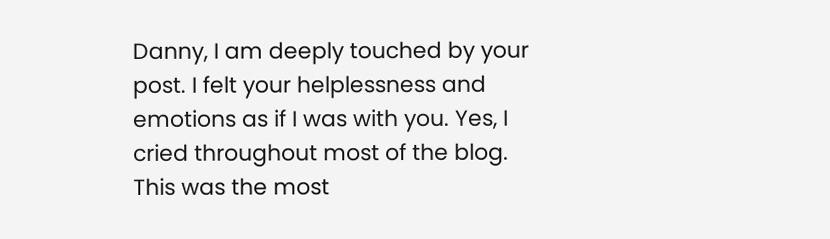Danny, I am deeply touched by your post. I felt your helplessness and emotions as if I was with you. Yes, I cried throughout most of the blog. This was the most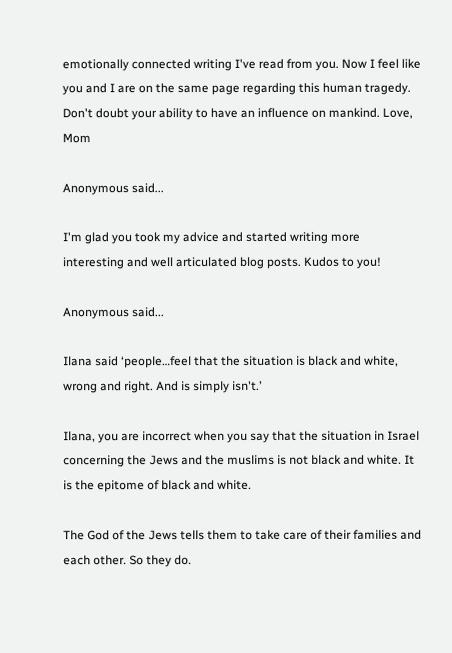emotionally connected writing I've read from you. Now I feel like you and I are on the same page regarding this human tragedy. Don't doubt your ability to have an influence on mankind. Love, Mom

Anonymous said...

I'm glad you took my advice and started writing more interesting and well articulated blog posts. Kudos to you!

Anonymous said...

Ilana said ‘people…feel that the situation is black and white, wrong and right. And is simply isn't.’

Ilana, you are incorrect when you say that the situation in Israel concerning the Jews and the muslims is not black and white. It is the epitome of black and white.

The God of the Jews tells them to take care of their families and each other. So they do.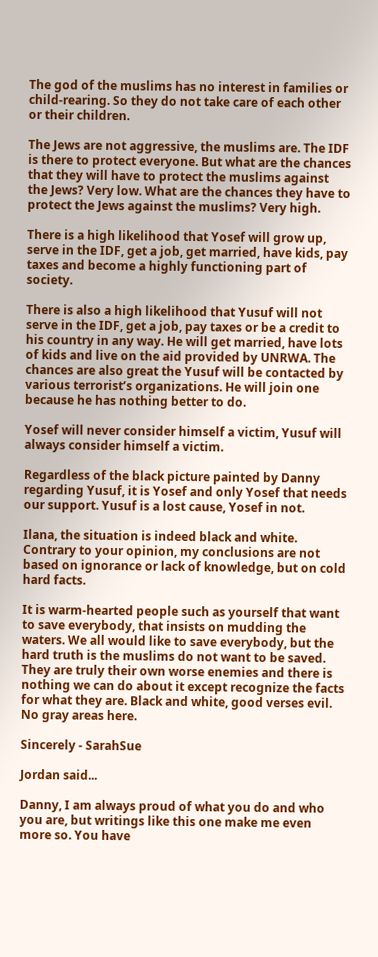The god of the muslims has no interest in families or child-rearing. So they do not take care of each other or their children.

The Jews are not aggressive, the muslims are. The IDF is there to protect everyone. But what are the chances that they will have to protect the muslims against the Jews? Very low. What are the chances they have to protect the Jews against the muslims? Very high.

There is a high likelihood that Yosef will grow up, serve in the IDF, get a job, get married, have kids, pay taxes and become a highly functioning part of society.

There is also a high likelihood that Yusuf will not serve in the IDF, get a job, pay taxes or be a credit to his country in any way. He will get married, have lots of kids and live on the aid provided by UNRWA. The chances are also great the Yusuf will be contacted by various terrorist’s organizations. He will join one because he has nothing better to do.

Yosef will never consider himself a victim, Yusuf will always consider himself a victim.

Regardless of the black picture painted by Danny regarding Yusuf, it is Yosef and only Yosef that needs our support. Yusuf is a lost cause, Yosef in not.

Ilana, the situation is indeed black and white. Contrary to your opinion, my conclusions are not based on ignorance or lack of knowledge, but on cold hard facts.

It is warm-hearted people such as yourself that want to save everybody, that insists on mudding the waters. We all would like to save everybody, but the hard truth is the muslims do not want to be saved. They are truly their own worse enemies and there is nothing we can do about it except recognize the facts for what they are. Black and white, good verses evil. No gray areas here.

Sincerely - SarahSue

Jordan said...

Danny, I am always proud of what you do and who you are, but writings like this one make me even more so. You have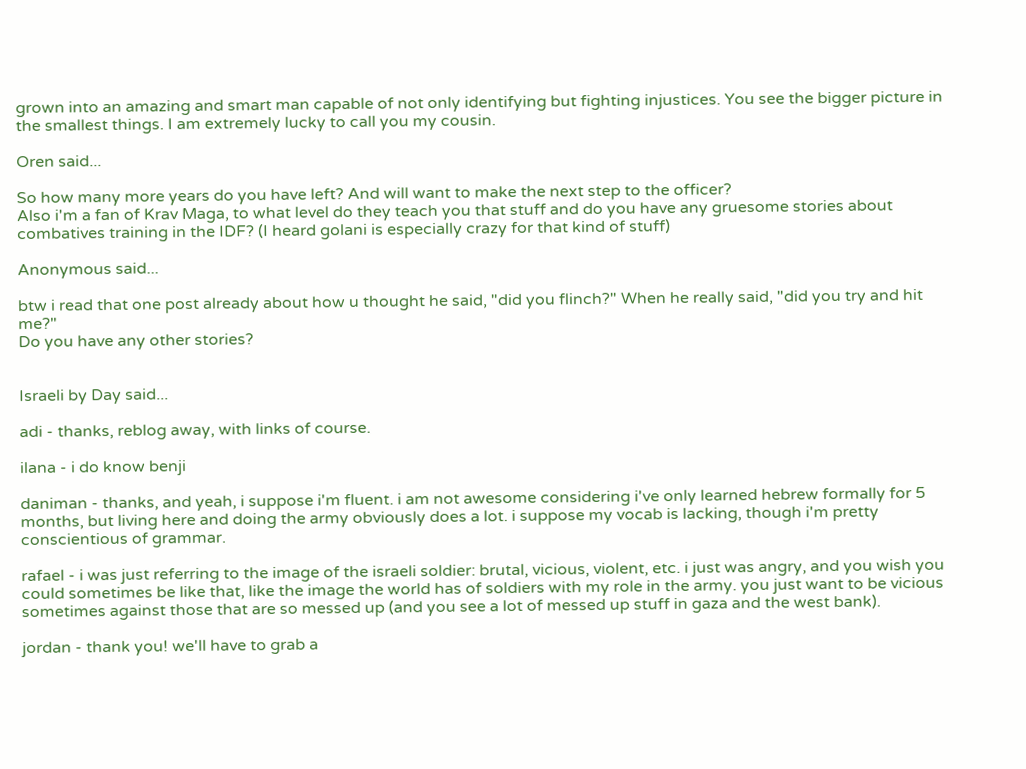grown into an amazing and smart man capable of not only identifying but fighting injustices. You see the bigger picture in the smallest things. I am extremely lucky to call you my cousin.

Oren said...

So how many more years do you have left? And will want to make the next step to the officer?
Also i'm a fan of Krav Maga, to what level do they teach you that stuff and do you have any gruesome stories about combatives training in the IDF? (I heard golani is especially crazy for that kind of stuff)

Anonymous said...

btw i read that one post already about how u thought he said, "did you flinch?" When he really said, "did you try and hit me?"
Do you have any other stories?


Israeli by Day said...

adi - thanks, reblog away, with links of course.

ilana - i do know benji

daniman - thanks, and yeah, i suppose i'm fluent. i am not awesome considering i've only learned hebrew formally for 5 months, but living here and doing the army obviously does a lot. i suppose my vocab is lacking, though i'm pretty conscientious of grammar.

rafael - i was just referring to the image of the israeli soldier: brutal, vicious, violent, etc. i just was angry, and you wish you could sometimes be like that, like the image the world has of soldiers with my role in the army. you just want to be vicious sometimes against those that are so messed up (and you see a lot of messed up stuff in gaza and the west bank).

jordan - thank you! we'll have to grab a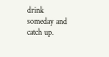drink someday and catch up.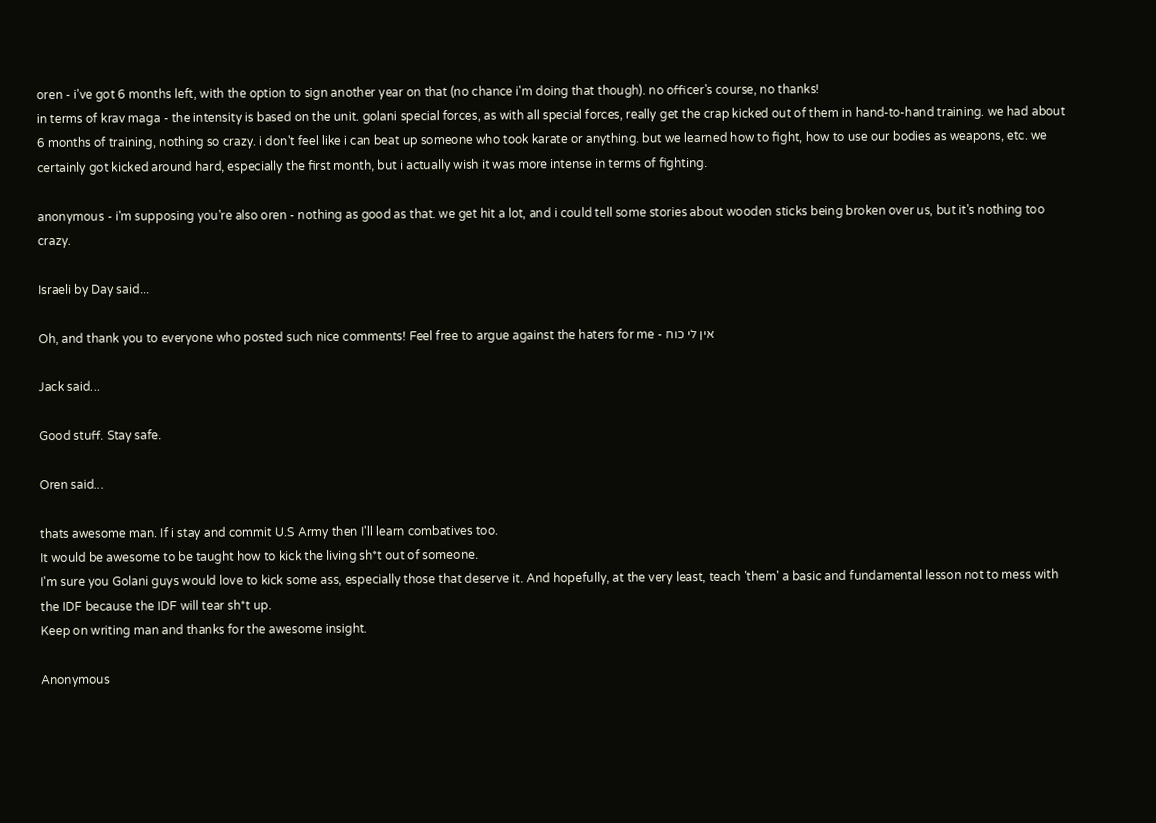oren - i've got 6 months left, with the option to sign another year on that (no chance i'm doing that though). no officer's course, no thanks!
in terms of krav maga - the intensity is based on the unit. golani special forces, as with all special forces, really get the crap kicked out of them in hand-to-hand training. we had about 6 months of training, nothing so crazy. i don't feel like i can beat up someone who took karate or anything. but we learned how to fight, how to use our bodies as weapons, etc. we certainly got kicked around hard, especially the first month, but i actually wish it was more intense in terms of fighting.

anonymous - i'm supposing you're also oren - nothing as good as that. we get hit a lot, and i could tell some stories about wooden sticks being broken over us, but it's nothing too crazy.

Israeli by Day said...

Oh, and thank you to everyone who posted such nice comments! Feel free to argue against the haters for me - אין לי כוח

Jack said...

Good stuff. Stay safe.

Oren said...

thats awesome man. If i stay and commit U.S Army then I'll learn combatives too.
It would be awesome to be taught how to kick the living sh*t out of someone.
I'm sure you Golani guys would love to kick some ass, especially those that deserve it. And hopefully, at the very least, teach 'them' a basic and fundamental lesson not to mess with the IDF because the IDF will tear sh*t up.
Keep on writing man and thanks for the awesome insight.

Anonymous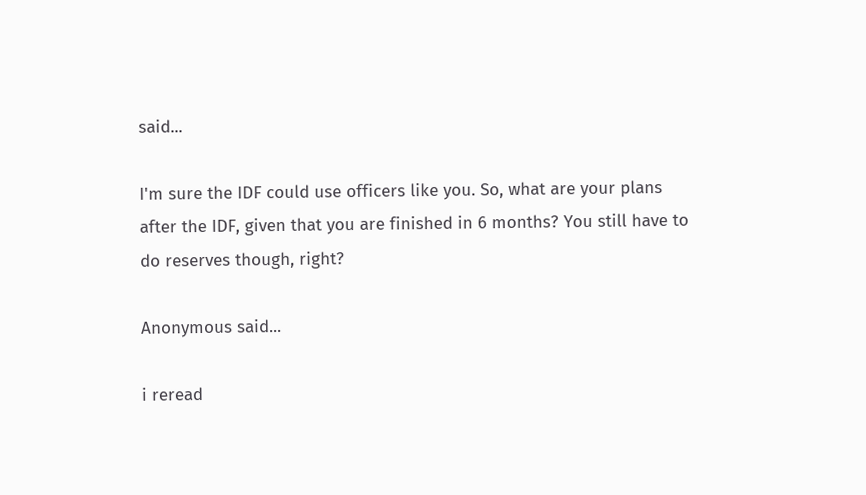said...

I'm sure the IDF could use officers like you. So, what are your plans after the IDF, given that you are finished in 6 months? You still have to do reserves though, right?

Anonymous said...

i reread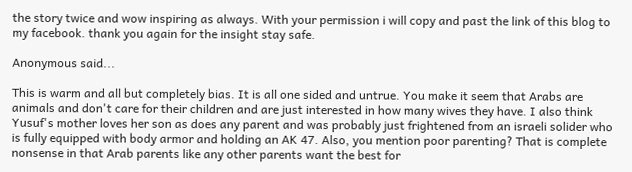the story twice and wow inspiring as always. With your permission i will copy and past the link of this blog to my facebook. thank you again for the insight stay safe.

Anonymous said...

This is warm and all but completely bias. It is all one sided and untrue. You make it seem that Arabs are animals and don't care for their children and are just interested in how many wives they have. I also think Yusuf's mother loves her son as does any parent and was probably just frightened from an israeli solider who is fully equipped with body armor and holding an AK 47. Also, you mention poor parenting? That is complete nonsense in that Arab parents like any other parents want the best for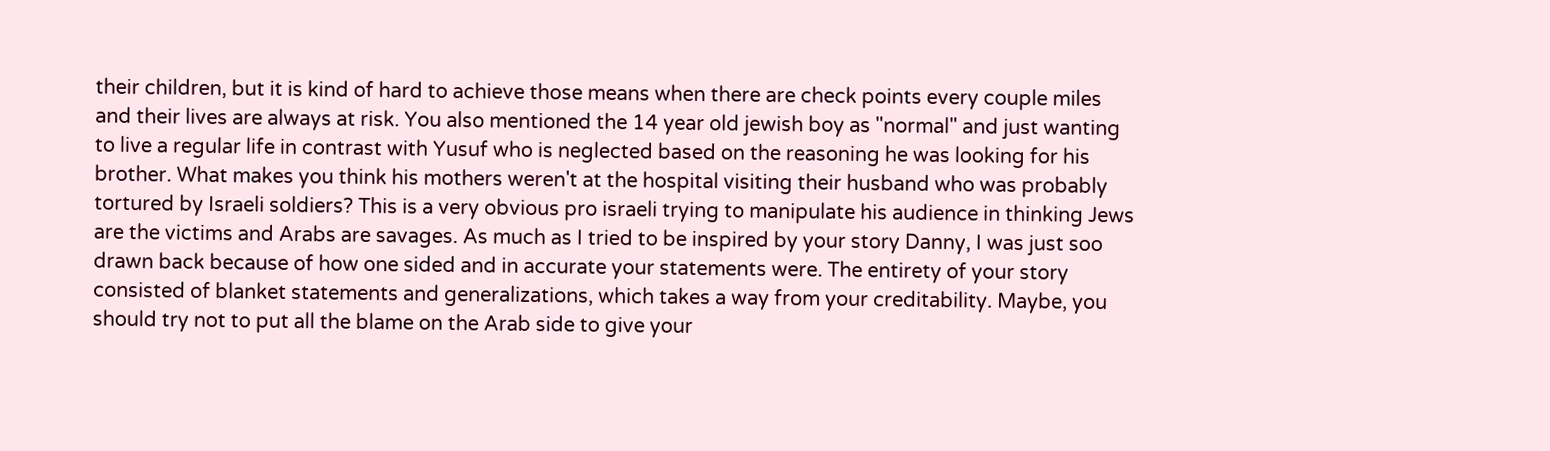their children, but it is kind of hard to achieve those means when there are check points every couple miles and their lives are always at risk. You also mentioned the 14 year old jewish boy as "normal" and just wanting to live a regular life in contrast with Yusuf who is neglected based on the reasoning he was looking for his brother. What makes you think his mothers weren't at the hospital visiting their husband who was probably tortured by Israeli soldiers? This is a very obvious pro israeli trying to manipulate his audience in thinking Jews are the victims and Arabs are savages. As much as I tried to be inspired by your story Danny, I was just soo drawn back because of how one sided and in accurate your statements were. The entirety of your story consisted of blanket statements and generalizations, which takes a way from your creditability. Maybe, you should try not to put all the blame on the Arab side to give your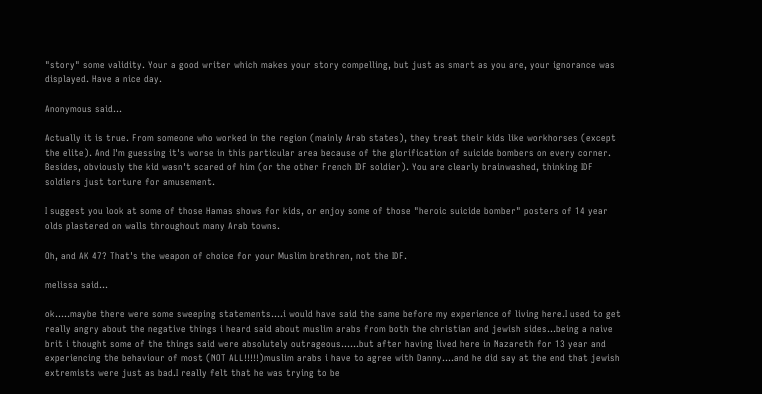"story" some validity. Your a good writer which makes your story compelling, but just as smart as you are, your ignorance was displayed. Have a nice day.

Anonymous said...

Actually it is true. From someone who worked in the region (mainly Arab states), they treat their kids like workhorses (except the elite). And I'm guessing it's worse in this particular area because of the glorification of suicide bombers on every corner. Besides, obviously the kid wasn't scared of him (or the other French IDF soldier). You are clearly brainwashed, thinking IDF soldiers just torture for amusement.

I suggest you look at some of those Hamas shows for kids, or enjoy some of those "heroic suicide bomber" posters of 14 year olds plastered on walls throughout many Arab towns.

Oh, and AK 47? That's the weapon of choice for your Muslim brethren, not the IDF.

melissa said...

ok.....maybe there were some sweeping statements....i would have said the same before my experience of living here.I used to get really angry about the negative things i heard said about muslim arabs from both the christian and jewish sides...being a naive brit i thought some of the things said were absolutely outrageous......but after having lived here in Nazareth for 13 year and experiencing the behaviour of most (NOT ALL!!!!!)muslim arabs i have to agree with Danny....and he did say at the end that jewish extremists were just as bad.I really felt that he was trying to be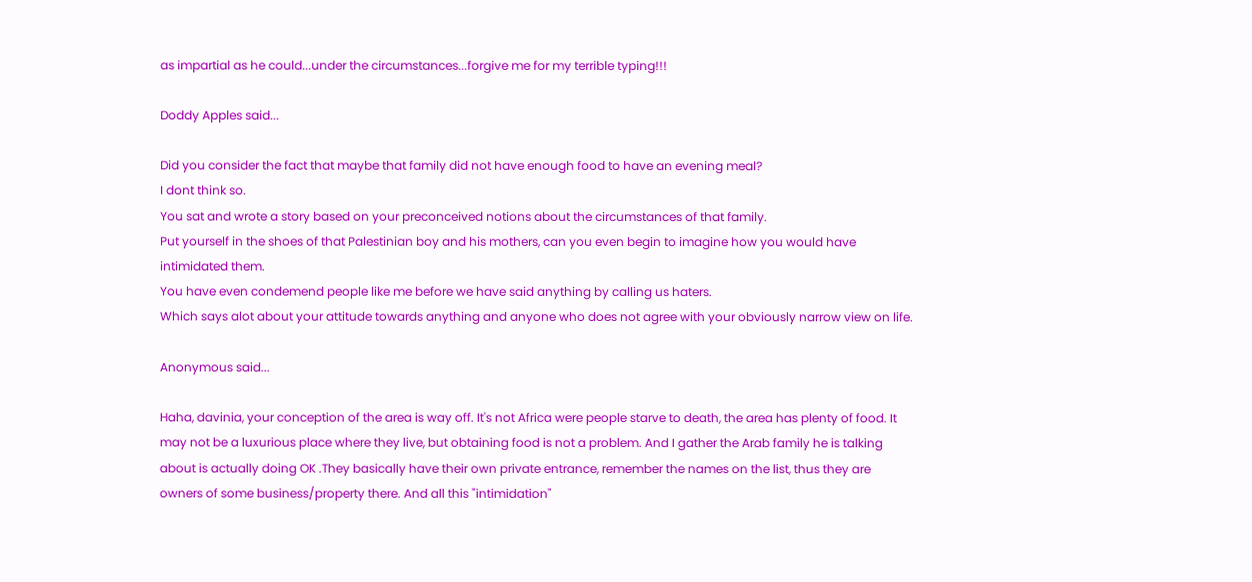as impartial as he could...under the circumstances...forgive me for my terrible typing!!!

Doddy Apples said...

Did you consider the fact that maybe that family did not have enough food to have an evening meal?
I dont think so.
You sat and wrote a story based on your preconceived notions about the circumstances of that family.
Put yourself in the shoes of that Palestinian boy and his mothers, can you even begin to imagine how you would have intimidated them.
You have even condemend people like me before we have said anything by calling us haters.
Which says alot about your attitude towards anything and anyone who does not agree with your obviously narrow view on life.

Anonymous said...

Haha, davinia, your conception of the area is way off. It's not Africa were people starve to death, the area has plenty of food. It may not be a luxurious place where they live, but obtaining food is not a problem. And I gather the Arab family he is talking about is actually doing OK .They basically have their own private entrance, remember the names on the list, thus they are owners of some business/property there. And all this "intimidation"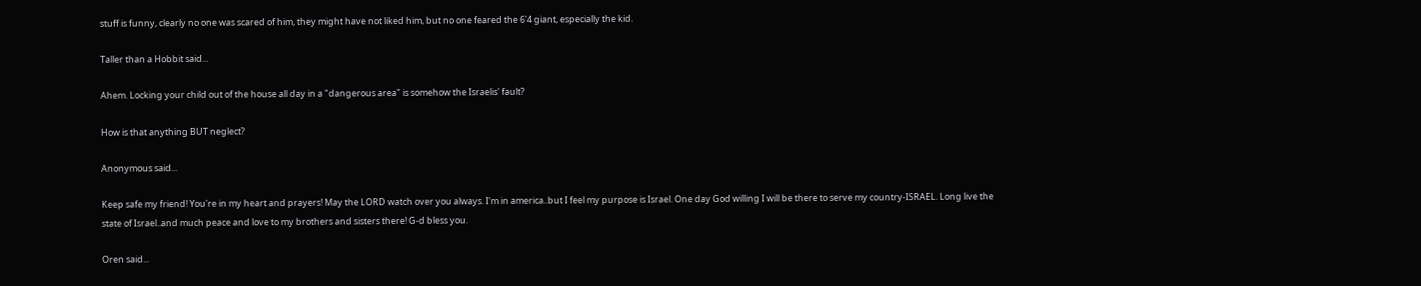stuff is funny, clearly no one was scared of him, they might have not liked him, but no one feared the 6'4 giant, especially the kid.

Taller than a Hobbit said...

Ahem. Locking your child out of the house all day in a "dangerous area" is somehow the Israelis' fault?

How is that anything BUT neglect?

Anonymous said...

Keep safe my friend! You're in my heart and prayers! May the LORD watch over you always. I'm in america..but I feel my purpose is Israel. One day God willing I will be there to serve my country-ISRAEL. Long live the state of Israel..and much peace and love to my brothers and sisters there! G-d bless you.

Oren said...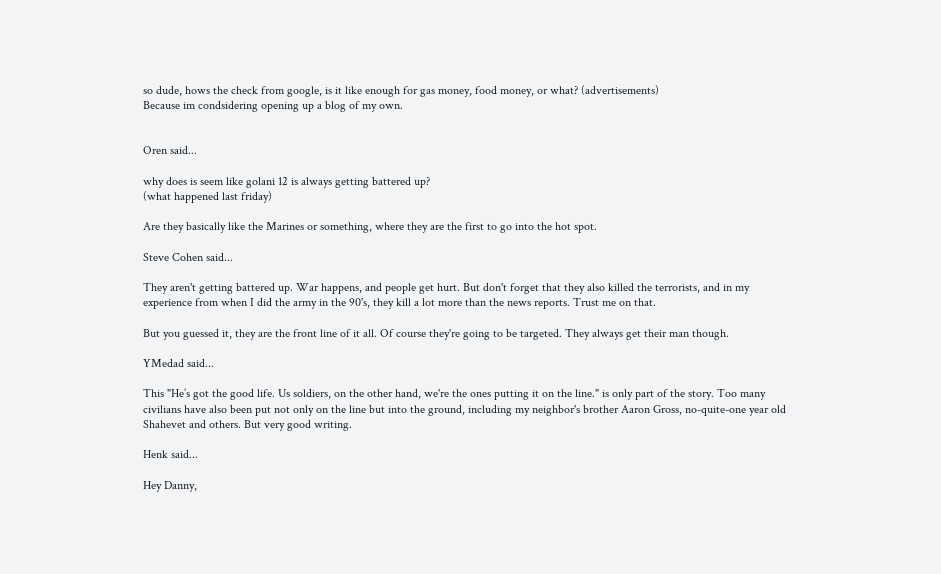so dude, hows the check from google, is it like enough for gas money, food money, or what? (advertisements)
Because im condsidering opening up a blog of my own.


Oren said...

why does is seem like golani 12 is always getting battered up?
(what happened last friday)

Are they basically like the Marines or something, where they are the first to go into the hot spot.

Steve Cohen said...

They aren't getting battered up. War happens, and people get hurt. But don't forget that they also killed the terrorists, and in my experience from when I did the army in the 90's, they kill a lot more than the news reports. Trust me on that.

But you guessed it, they are the front line of it all. Of course they're going to be targeted. They always get their man though.

YMedad said...

This "He’s got the good life. Us soldiers, on the other hand, we're the ones putting it on the line." is only part of the story. Too many civilians have also been put not only on the line but into the ground, including my neighbor's brother Aaron Gross, no-quite-one year old Shahevet and others. But very good writing.

Henk said...

Hey Danny,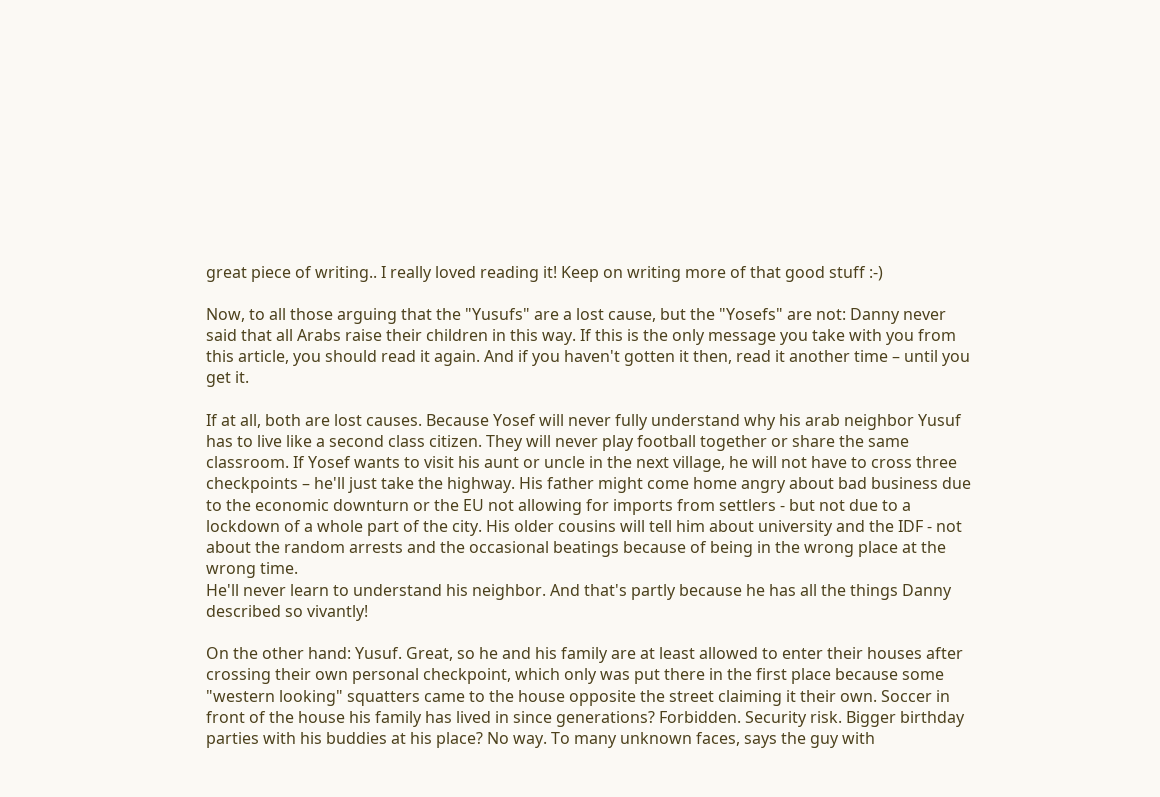great piece of writing.. I really loved reading it! Keep on writing more of that good stuff :-)

Now, to all those arguing that the "Yusufs" are a lost cause, but the "Yosefs" are not: Danny never said that all Arabs raise their children in this way. If this is the only message you take with you from this article, you should read it again. And if you haven't gotten it then, read it another time – until you get it.

If at all, both are lost causes. Because Yosef will never fully understand why his arab neighbor Yusuf has to live like a second class citizen. They will never play football together or share the same classroom. If Yosef wants to visit his aunt or uncle in the next village, he will not have to cross three checkpoints – he'll just take the highway. His father might come home angry about bad business due to the economic downturn or the EU not allowing for imports from settlers - but not due to a lockdown of a whole part of the city. His older cousins will tell him about university and the IDF - not about the random arrests and the occasional beatings because of being in the wrong place at the wrong time.
He'll never learn to understand his neighbor. And that's partly because he has all the things Danny described so vivantly!

On the other hand: Yusuf. Great, so he and his family are at least allowed to enter their houses after crossing their own personal checkpoint, which only was put there in the first place because some "western looking" squatters came to the house opposite the street claiming it their own. Soccer in front of the house his family has lived in since generations? Forbidden. Security risk. Bigger birthday parties with his buddies at his place? No way. To many unknown faces, says the guy with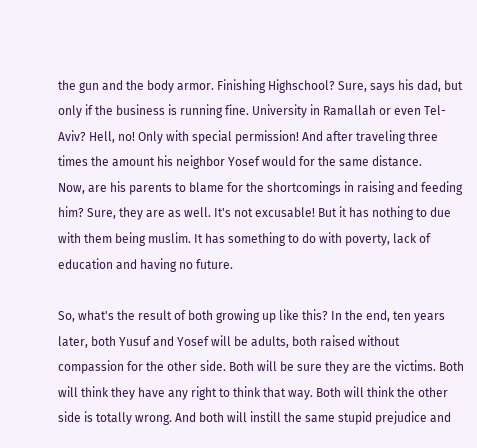the gun and the body armor. Finishing Highschool? Sure, says his dad, but only if the business is running fine. University in Ramallah or even Tel-Aviv? Hell, no! Only with special permission! And after traveling three times the amount his neighbor Yosef would for the same distance.
Now, are his parents to blame for the shortcomings in raising and feeding him? Sure, they are as well. It's not excusable! But it has nothing to due with them being muslim. It has something to do with poverty, lack of education and having no future.

So, what's the result of both growing up like this? In the end, ten years later, both Yusuf and Yosef will be adults, both raised without compassion for the other side. Both will be sure they are the victims. Both will think they have any right to think that way. Both will think the other side is totally wrong. And both will instill the same stupid prejudice and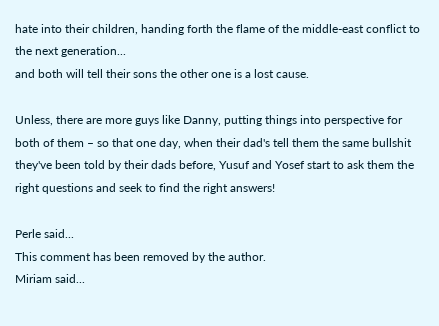hate into their children, handing forth the flame of the middle-east conflict to the next generation...
and both will tell their sons the other one is a lost cause.

Unless, there are more guys like Danny, putting things into perspective for both of them – so that one day, when their dad's tell them the same bullshit they've been told by their dads before, Yusuf and Yosef start to ask them the right questions and seek to find the right answers!

Perle said...
This comment has been removed by the author.
Miriam said...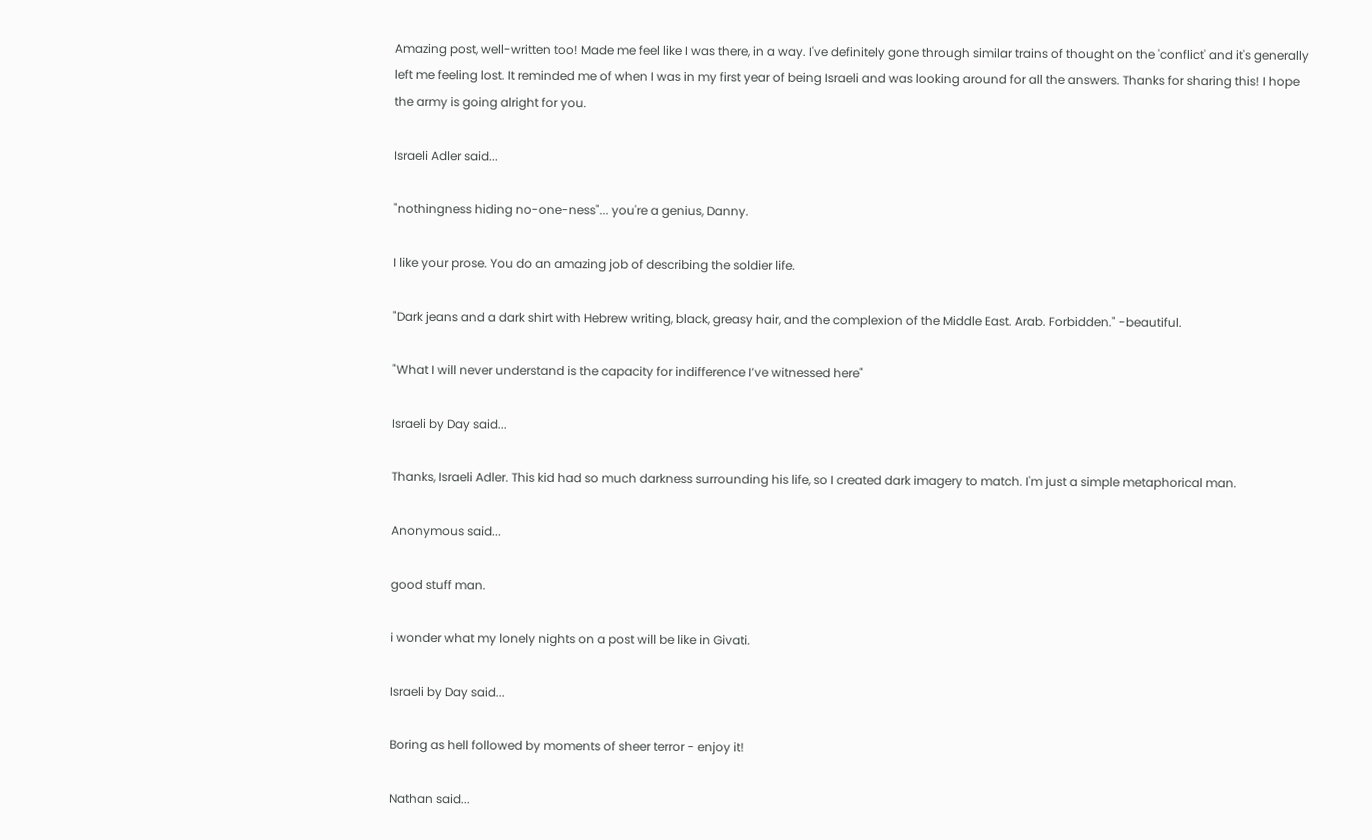Amazing post, well-written too! Made me feel like I was there, in a way. I've definitely gone through similar trains of thought on the 'conflict' and it's generally left me feeling lost. It reminded me of when I was in my first year of being Israeli and was looking around for all the answers. Thanks for sharing this! I hope the army is going alright for you.

Israeli Adler said...

"nothingness hiding no-one-ness"... you're a genius, Danny.

I like your prose. You do an amazing job of describing the soldier life.

"Dark jeans and a dark shirt with Hebrew writing, black, greasy hair, and the complexion of the Middle East. Arab. Forbidden." -beautiful.

"What I will never understand is the capacity for indifference I’ve witnessed here"

Israeli by Day said...

Thanks, Israeli Adler. This kid had so much darkness surrounding his life, so I created dark imagery to match. I'm just a simple metaphorical man.

Anonymous said...

good stuff man.

i wonder what my lonely nights on a post will be like in Givati.

Israeli by Day said...

Boring as hell followed by moments of sheer terror - enjoy it!

Nathan said...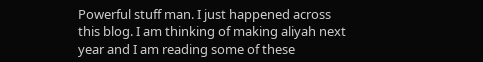Powerful stuff man. I just happened across this blog. I am thinking of making aliyah next year and I am reading some of these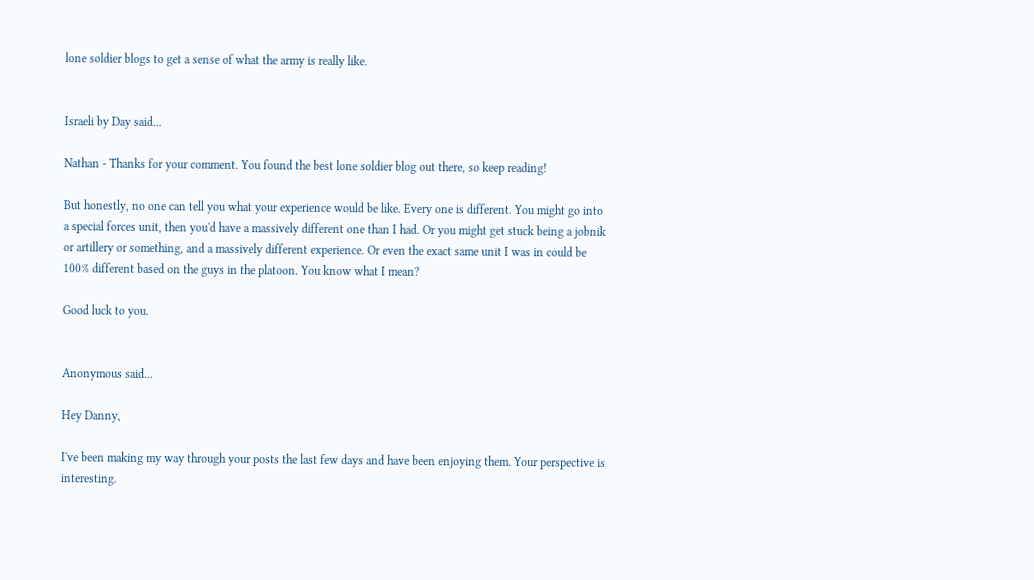lone soldier blogs to get a sense of what the army is really like.


Israeli by Day said...

Nathan - Thanks for your comment. You found the best lone soldier blog out there, so keep reading!

But honestly, no one can tell you what your experience would be like. Every one is different. You might go into a special forces unit, then you'd have a massively different one than I had. Or you might get stuck being a jobnik or artillery or something, and a massively different experience. Or even the exact same unit I was in could be 100% different based on the guys in the platoon. You know what I mean?

Good luck to you.


Anonymous said...

Hey Danny,

I've been making my way through your posts the last few days and have been enjoying them. Your perspective is interesting.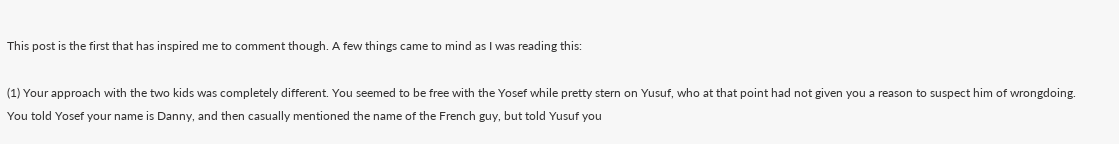This post is the first that has inspired me to comment though. A few things came to mind as I was reading this:

(1) Your approach with the two kids was completely different. You seemed to be free with the Yosef while pretty stern on Yusuf, who at that point had not given you a reason to suspect him of wrongdoing. You told Yosef your name is Danny, and then casually mentioned the name of the French guy, but told Yusuf you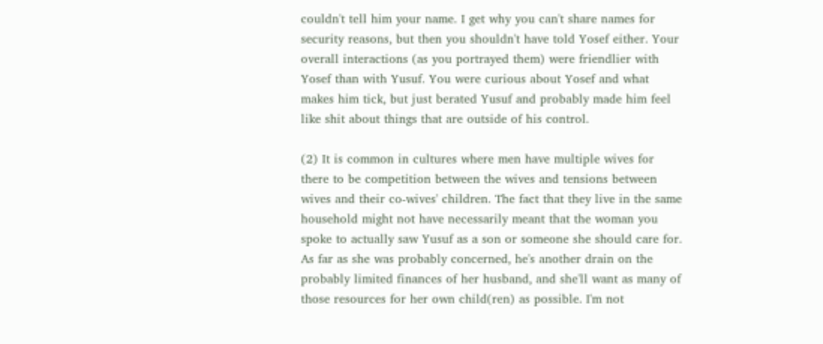couldn't tell him your name. I get why you can't share names for security reasons, but then you shouldn't have told Yosef either. Your overall interactions (as you portrayed them) were friendlier with Yosef than with Yusuf. You were curious about Yosef and what makes him tick, but just berated Yusuf and probably made him feel like shit about things that are outside of his control.

(2) It is common in cultures where men have multiple wives for there to be competition between the wives and tensions between wives and their co-wives' children. The fact that they live in the same household might not have necessarily meant that the woman you spoke to actually saw Yusuf as a son or someone she should care for. As far as she was probably concerned, he's another drain on the probably limited finances of her husband, and she'll want as many of those resources for her own child(ren) as possible. I'm not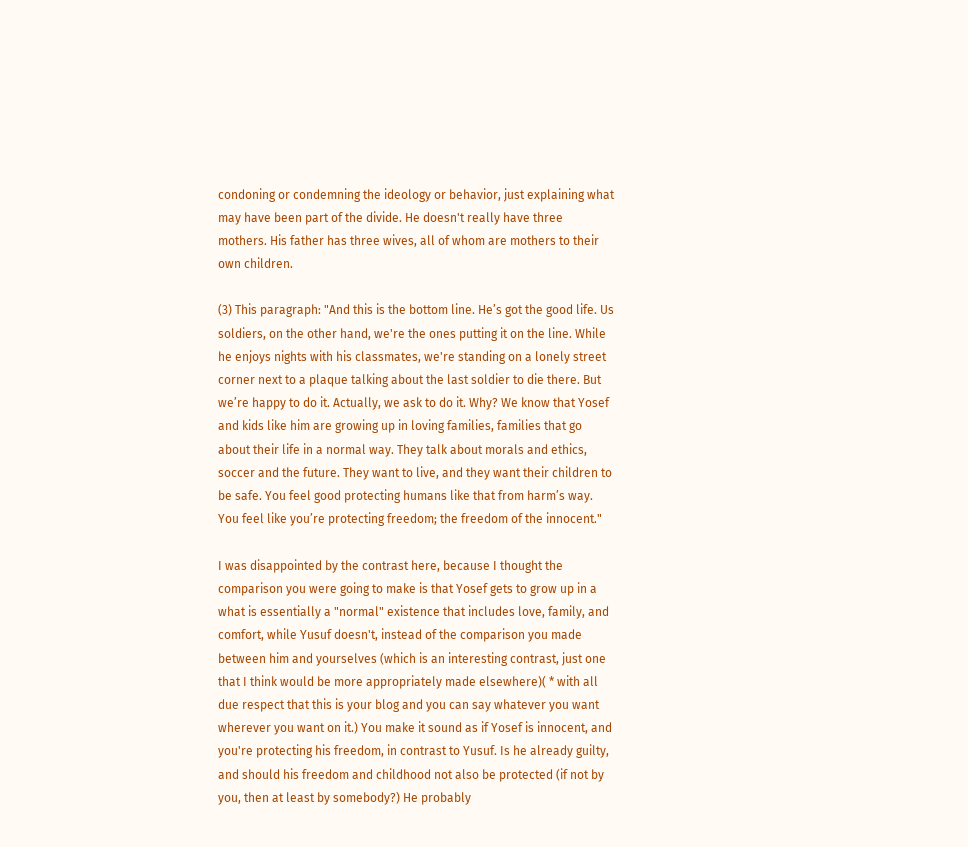condoning or condemning the ideology or behavior, just explaining what may have been part of the divide. He doesn't really have three mothers. His father has three wives, all of whom are mothers to their own children.

(3) This paragraph: "And this is the bottom line. He’s got the good life. Us soldiers, on the other hand, we're the ones putting it on the line. While he enjoys nights with his classmates, we're standing on a lonely street corner next to a plaque talking about the last soldier to die there. But we’re happy to do it. Actually, we ask to do it. Why? We know that Yosef and kids like him are growing up in loving families, families that go about their life in a normal way. They talk about morals and ethics, soccer and the future. They want to live, and they want their children to be safe. You feel good protecting humans like that from harm’s way. You feel like you’re protecting freedom; the freedom of the innocent."

I was disappointed by the contrast here, because I thought the comparison you were going to make is that Yosef gets to grow up in a what is essentially a "normal" existence that includes love, family, and comfort, while Yusuf doesn't, instead of the comparison you made between him and yourselves (which is an interesting contrast, just one that I think would be more appropriately made elsewhere)( * with all due respect that this is your blog and you can say whatever you want wherever you want on it.) You make it sound as if Yosef is innocent, and you're protecting his freedom, in contrast to Yusuf. Is he already guilty, and should his freedom and childhood not also be protected (if not by you, then at least by somebody?) He probably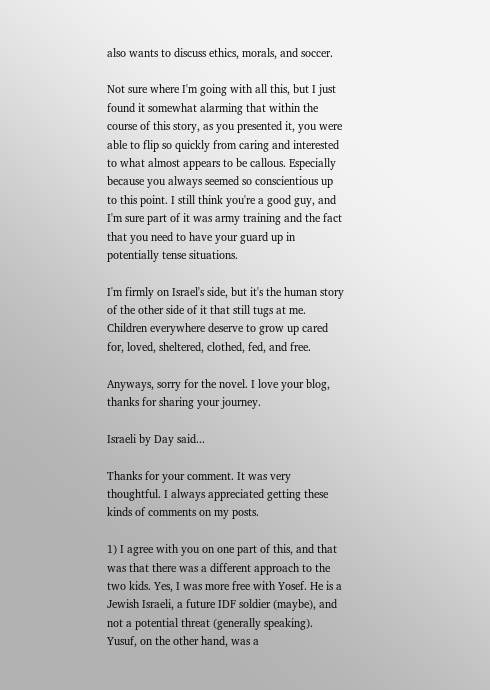also wants to discuss ethics, morals, and soccer.

Not sure where I'm going with all this, but I just found it somewhat alarming that within the course of this story, as you presented it, you were able to flip so quickly from caring and interested to what almost appears to be callous. Especially because you always seemed so conscientious up to this point. I still think you're a good guy, and I'm sure part of it was army training and the fact that you need to have your guard up in potentially tense situations.

I'm firmly on Israel's side, but it's the human story of the other side of it that still tugs at me. Children everywhere deserve to grow up cared for, loved, sheltered, clothed, fed, and free.

Anyways, sorry for the novel. I love your blog, thanks for sharing your journey.

Israeli by Day said...

Thanks for your comment. It was very thoughtful. I always appreciated getting these kinds of comments on my posts.

1) I agree with you on one part of this, and that was that there was a different approach to the two kids. Yes, I was more free with Yosef. He is a Jewish Israeli, a future IDF soldier (maybe), and not a potential threat (generally speaking). Yusuf, on the other hand, was a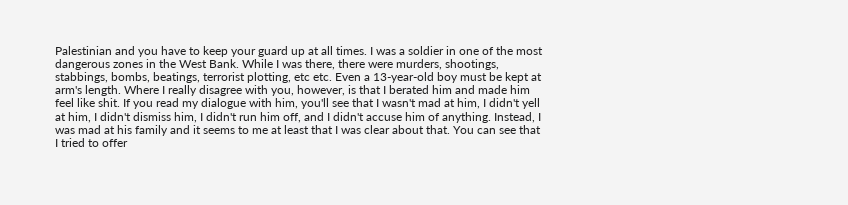Palestinian and you have to keep your guard up at all times. I was a soldier in one of the most dangerous zones in the West Bank. While I was there, there were murders, shootings, stabbings, bombs, beatings, terrorist plotting, etc etc. Even a 13-year-old boy must be kept at arm's length. Where I really disagree with you, however, is that I berated him and made him feel like shit. If you read my dialogue with him, you'll see that I wasn't mad at him, I didn't yell at him, I didn't dismiss him, I didn't run him off, and I didn't accuse him of anything. Instead, I was mad at his family and it seems to me at least that I was clear about that. You can see that I tried to offer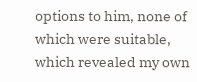options to him, none of which were suitable, which revealed my own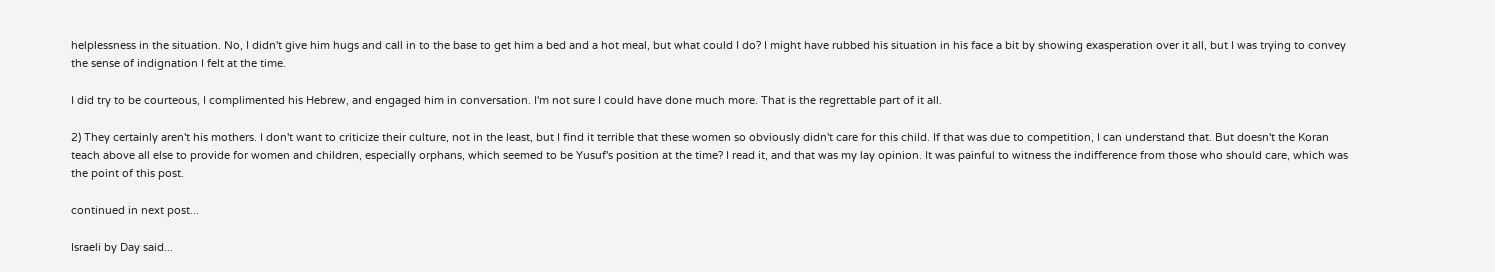helplessness in the situation. No, I didn't give him hugs and call in to the base to get him a bed and a hot meal, but what could I do? I might have rubbed his situation in his face a bit by showing exasperation over it all, but I was trying to convey the sense of indignation I felt at the time.

I did try to be courteous, I complimented his Hebrew, and engaged him in conversation. I'm not sure I could have done much more. That is the regrettable part of it all.

2) They certainly aren't his mothers. I don't want to criticize their culture, not in the least, but I find it terrible that these women so obviously didn't care for this child. If that was due to competition, I can understand that. But doesn't the Koran teach above all else to provide for women and children, especially orphans, which seemed to be Yusuf's position at the time? I read it, and that was my lay opinion. It was painful to witness the indifference from those who should care, which was the point of this post.

continued in next post...

Israeli by Day said...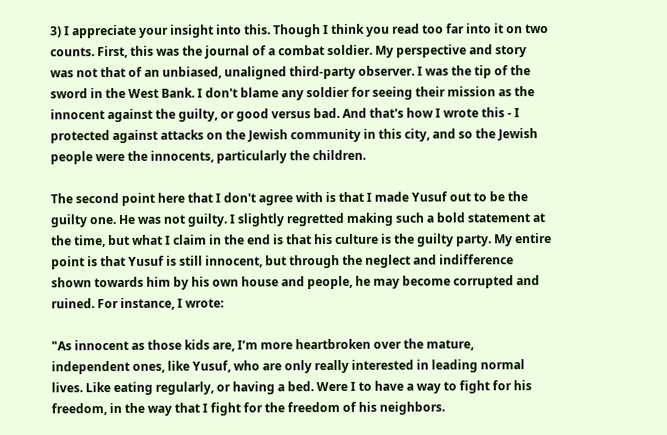3) I appreciate your insight into this. Though I think you read too far into it on two counts. First, this was the journal of a combat soldier. My perspective and story was not that of an unbiased, unaligned third-party observer. I was the tip of the sword in the West Bank. I don't blame any soldier for seeing their mission as the innocent against the guilty, or good versus bad. And that's how I wrote this - I protected against attacks on the Jewish community in this city, and so the Jewish people were the innocents, particularly the children.

The second point here that I don't agree with is that I made Yusuf out to be the guilty one. He was not guilty. I slightly regretted making such a bold statement at the time, but what I claim in the end is that his culture is the guilty party. My entire point is that Yusuf is still innocent, but through the neglect and indifference shown towards him by his own house and people, he may become corrupted and ruined. For instance, I wrote:

"As innocent as those kids are, I’m more heartbroken over the mature, independent ones, like Yusuf, who are only really interested in leading normal lives. Like eating regularly, or having a bed. Were I to have a way to fight for his freedom, in the way that I fight for the freedom of his neighbors.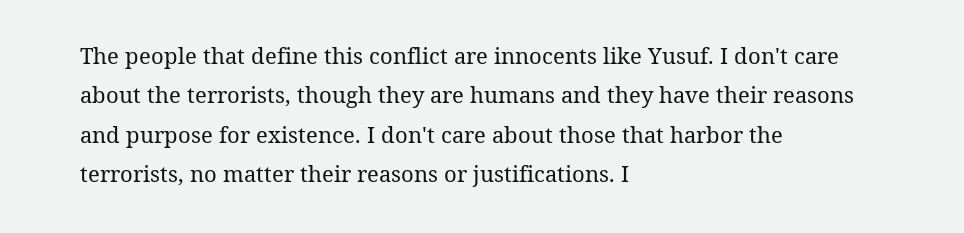The people that define this conflict are innocents like Yusuf. I don't care about the terrorists, though they are humans and they have their reasons and purpose for existence. I don't care about those that harbor the terrorists, no matter their reasons or justifications. I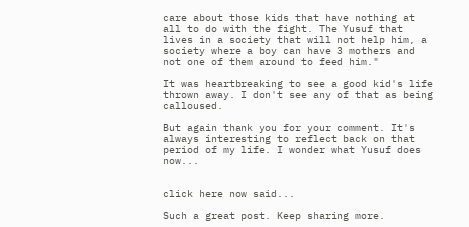care about those kids that have nothing at all to do with the fight. The Yusuf that lives in a society that will not help him, a society where a boy can have 3 mothers and not one of them around to feed him."

It was heartbreaking to see a good kid's life thrown away. I don't see any of that as being calloused.

But again thank you for your comment. It's always interesting to reflect back on that period of my life. I wonder what Yusuf does now...


click here now said...

Such a great post. Keep sharing more.